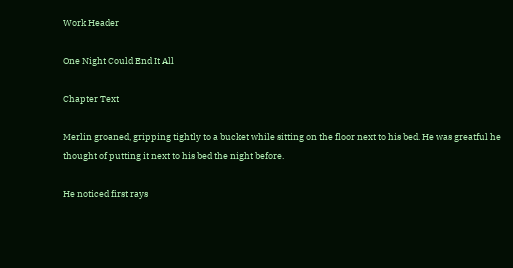Work Header

One Night Could End It All

Chapter Text

Merlin groaned, gripping tightly to a bucket while sitting on the floor next to his bed. He was greatful he thought of putting it next to his bed the night before.

He noticed first rays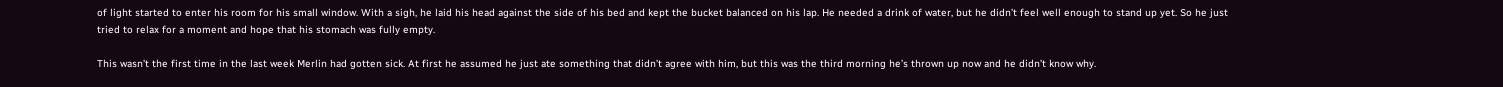of light started to enter his room for his small window. With a sigh, he laid his head against the side of his bed and kept the bucket balanced on his lap. He needed a drink of water, but he didn’t feel well enough to stand up yet. So he just tried to relax for a moment and hope that his stomach was fully empty.

This wasn’t the first time in the last week Merlin had gotten sick. At first he assumed he just ate something that didn’t agree with him, but this was the third morning he’s thrown up now and he didn’t know why.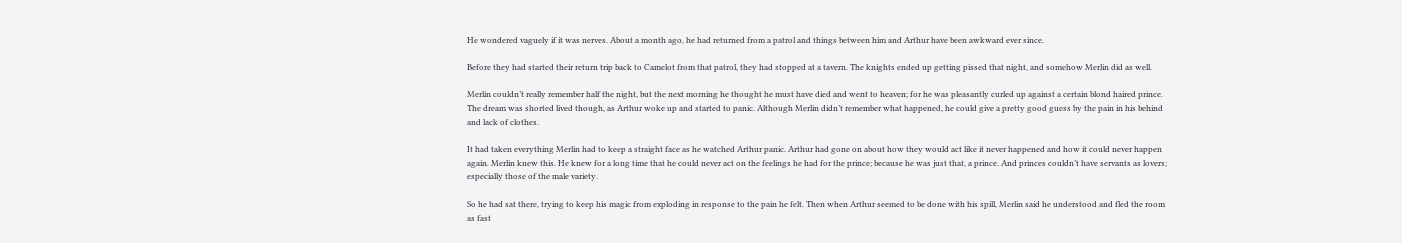He wondered vaguely if it was nerves. About a month ago, he had returned from a patrol and things between him and Arthur have been awkward ever since.

Before they had started their return trip back to Camelot from that patrol, they had stopped at a tavern. The knights ended up getting pissed that night, and somehow Merlin did as well.

Merlin couldn’t really remember half the night, but the next morning he thought he must have died and went to heaven; for he was pleasantly curled up against a certain blond haired prince. The dream was shorted lived though, as Arthur woke up and started to panic. Although Merlin didn’t remember what happened, he could give a pretty good guess by the pain in his behind and lack of clothes.

It had taken everything Merlin had to keep a straight face as he watched Arthur panic. Arthur had gone on about how they would act like it never happened and how it could never happen again. Merlin knew this. He knew for a long time that he could never act on the feelings he had for the prince; because he was just that, a prince. And princes couldn’t have servants as lovers; especially those of the male variety.

So he had sat there, trying to keep his magic from exploding in response to the pain he felt. Then when Arthur seemed to be done with his spill, Merlin said he understood and fled the room as fast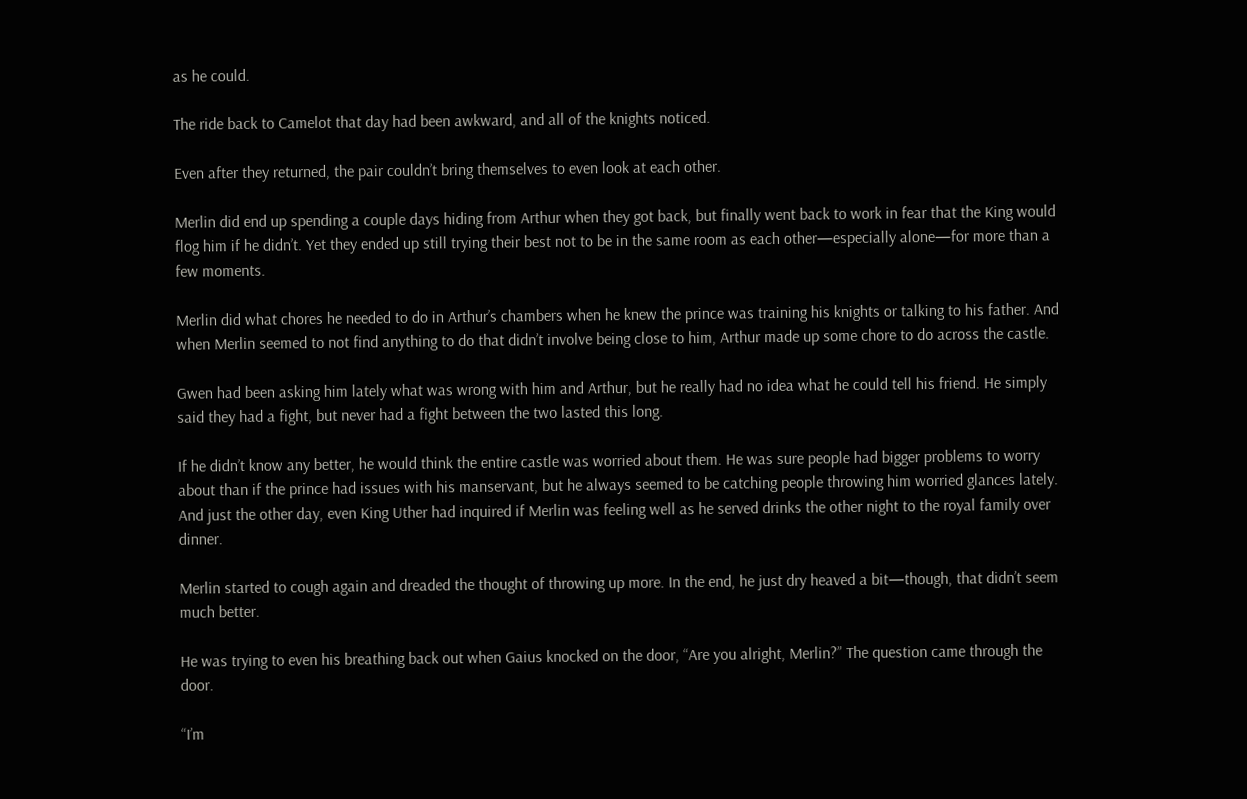as he could.

The ride back to Camelot that day had been awkward, and all of the knights noticed.

Even after they returned, the pair couldn’t bring themselves to even look at each other.

Merlin did end up spending a couple days hiding from Arthur when they got back, but finally went back to work in fear that the King would flog him if he didn’t. Yet they ended up still trying their best not to be in the same room as each other—especially alone—for more than a few moments.

Merlin did what chores he needed to do in Arthur’s chambers when he knew the prince was training his knights or talking to his father. And when Merlin seemed to not find anything to do that didn’t involve being close to him, Arthur made up some chore to do across the castle.

Gwen had been asking him lately what was wrong with him and Arthur, but he really had no idea what he could tell his friend. He simply said they had a fight, but never had a fight between the two lasted this long.

If he didn’t know any better, he would think the entire castle was worried about them. He was sure people had bigger problems to worry about than if the prince had issues with his manservant, but he always seemed to be catching people throwing him worried glances lately. And just the other day, even King Uther had inquired if Merlin was feeling well as he served drinks the other night to the royal family over dinner.

Merlin started to cough again and dreaded the thought of throwing up more. In the end, he just dry heaved a bit—though, that didn’t seem much better.

He was trying to even his breathing back out when Gaius knocked on the door, “Are you alright, Merlin?” The question came through the door.

“I’m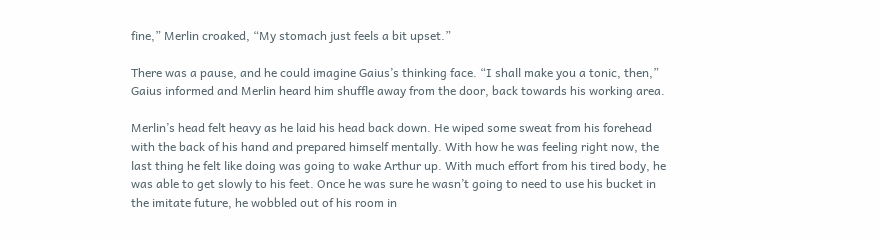fine,” Merlin croaked, “My stomach just feels a bit upset.”

There was a pause, and he could imagine Gaius’s thinking face. “I shall make you a tonic, then,” Gaius informed and Merlin heard him shuffle away from the door, back towards his working area.

Merlin’s head felt heavy as he laid his head back down. He wiped some sweat from his forehead with the back of his hand and prepared himself mentally. With how he was feeling right now, the last thing he felt like doing was going to wake Arthur up. With much effort from his tired body, he was able to get slowly to his feet. Once he was sure he wasn’t going to need to use his bucket in the imitate future, he wobbled out of his room in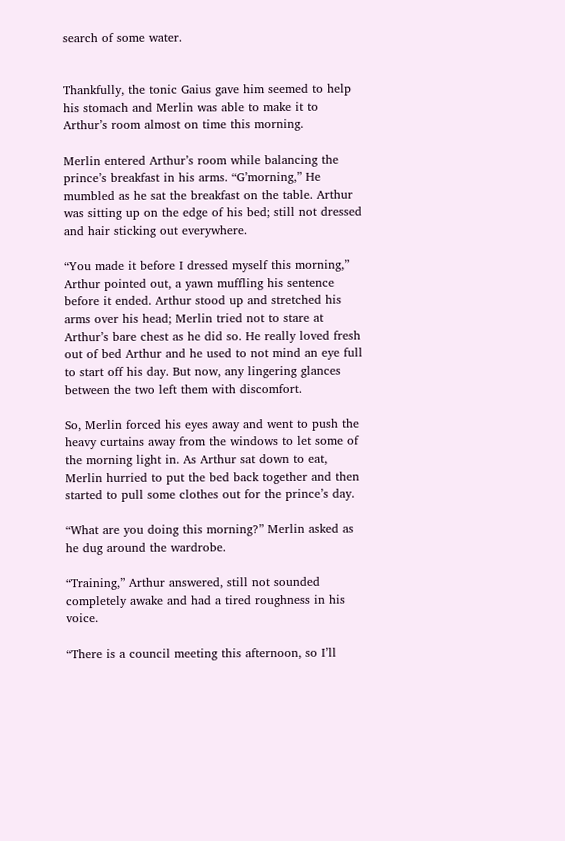search of some water.


Thankfully, the tonic Gaius gave him seemed to help his stomach and Merlin was able to make it to Arthur’s room almost on time this morning.

Merlin entered Arthur’s room while balancing the prince’s breakfast in his arms. “G’morning,” He mumbled as he sat the breakfast on the table. Arthur was sitting up on the edge of his bed; still not dressed and hair sticking out everywhere.

“You made it before I dressed myself this morning,” Arthur pointed out, a yawn muffling his sentence before it ended. Arthur stood up and stretched his arms over his head; Merlin tried not to stare at Arthur’s bare chest as he did so. He really loved fresh out of bed Arthur and he used to not mind an eye full to start off his day. But now, any lingering glances between the two left them with discomfort.

So, Merlin forced his eyes away and went to push the heavy curtains away from the windows to let some of the morning light in. As Arthur sat down to eat, Merlin hurried to put the bed back together and then started to pull some clothes out for the prince’s day.

“What are you doing this morning?” Merlin asked as he dug around the wardrobe.

“Training,” Arthur answered, still not sounded completely awake and had a tired roughness in his voice.

“There is a council meeting this afternoon, so I’ll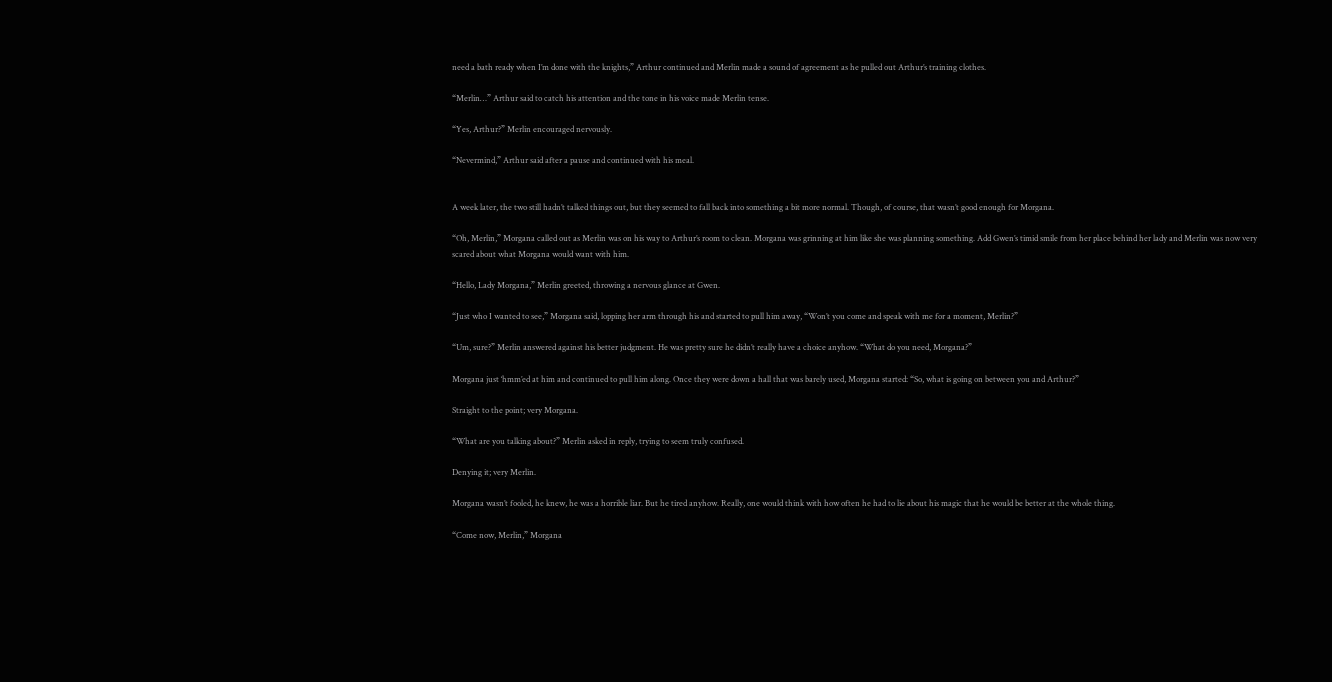need a bath ready when I’m done with the knights,” Arthur continued and Merlin made a sound of agreement as he pulled out Arthur’s training clothes.

“Merlin…” Arthur said to catch his attention and the tone in his voice made Merlin tense.

“Yes, Arthur?” Merlin encouraged nervously.

“Nevermind,” Arthur said after a pause and continued with his meal.


A week later, the two still hadn’t talked things out, but they seemed to fall back into something a bit more normal. Though, of course, that wasn’t good enough for Morgana.

“Oh, Merlin,” Morgana called out as Merlin was on his way to Arthur’s room to clean. Morgana was grinning at him like she was planning something. Add Gwen’s timid smile from her place behind her lady and Merlin was now very scared about what Morgana would want with him.

“Hello, Lady Morgana,” Merlin greeted, throwing a nervous glance at Gwen.

“Just who I wanted to see,” Morgana said, lopping her arm through his and started to pull him away, “Won’t you come and speak with me for a moment, Merlin?”

“Um, sure?” Merlin answered against his better judgment. He was pretty sure he didn’t really have a choice anyhow. “What do you need, Morgana?”

Morgana just ‘hmm’ed at him and continued to pull him along. Once they were down a hall that was barely used, Morgana started: “So, what is going on between you and Arthur?”

Straight to the point; very Morgana.

“What are you talking about?” Merlin asked in reply, trying to seem truly confused.

Denying it; very Merlin.

Morgana wasn’t fooled, he knew, he was a horrible liar. But he tired anyhow. Really, one would think with how often he had to lie about his magic that he would be better at the whole thing.

“Come now, Merlin,” Morgana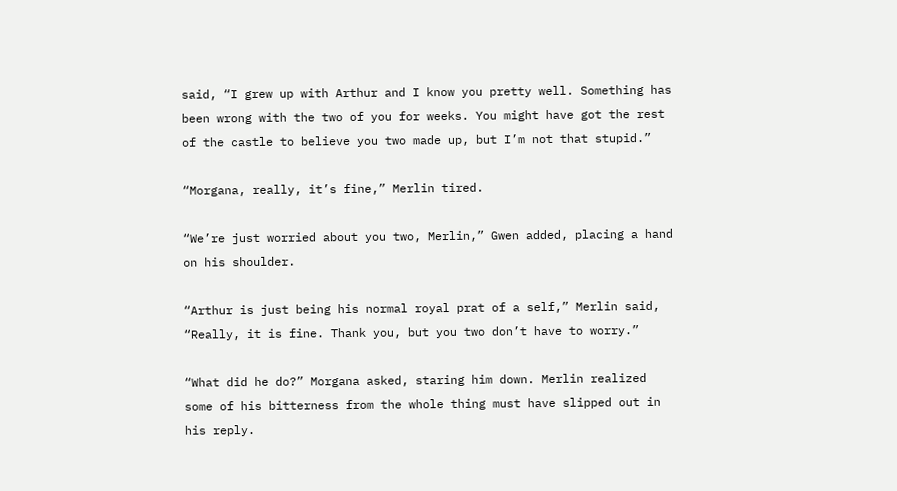said, “I grew up with Arthur and I know you pretty well. Something has been wrong with the two of you for weeks. You might have got the rest of the castle to believe you two made up, but I’m not that stupid.”

“Morgana, really, it’s fine,” Merlin tired.

“We’re just worried about you two, Merlin,” Gwen added, placing a hand on his shoulder.

“Arthur is just being his normal royal prat of a self,” Merlin said, “Really, it is fine. Thank you, but you two don’t have to worry.”

“What did he do?” Morgana asked, staring him down. Merlin realized some of his bitterness from the whole thing must have slipped out in his reply.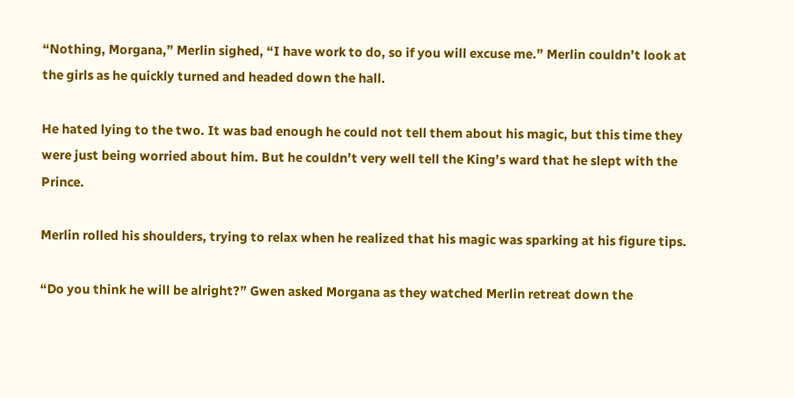“Nothing, Morgana,” Merlin sighed, “I have work to do, so if you will excuse me.” Merlin couldn’t look at the girls as he quickly turned and headed down the hall.

He hated lying to the two. It was bad enough he could not tell them about his magic, but this time they were just being worried about him. But he couldn’t very well tell the King’s ward that he slept with the Prince.

Merlin rolled his shoulders, trying to relax when he realized that his magic was sparking at his figure tips.

“Do you think he will be alright?” Gwen asked Morgana as they watched Merlin retreat down the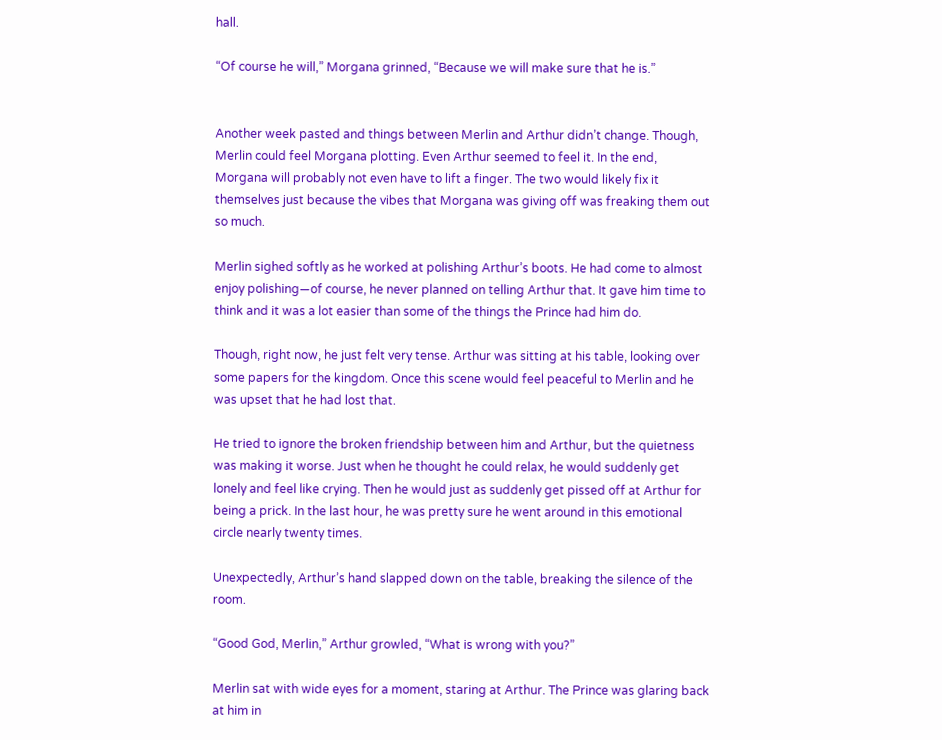hall.

“Of course he will,” Morgana grinned, “Because we will make sure that he is.”


Another week pasted and things between Merlin and Arthur didn’t change. Though, Merlin could feel Morgana plotting. Even Arthur seemed to feel it. In the end, Morgana will probably not even have to lift a finger. The two would likely fix it themselves just because the vibes that Morgana was giving off was freaking them out so much.

Merlin sighed softly as he worked at polishing Arthur’s boots. He had come to almost enjoy polishing—of course, he never planned on telling Arthur that. It gave him time to think and it was a lot easier than some of the things the Prince had him do.

Though, right now, he just felt very tense. Arthur was sitting at his table, looking over some papers for the kingdom. Once this scene would feel peaceful to Merlin and he was upset that he had lost that.

He tried to ignore the broken friendship between him and Arthur, but the quietness was making it worse. Just when he thought he could relax, he would suddenly get lonely and feel like crying. Then he would just as suddenly get pissed off at Arthur for being a prick. In the last hour, he was pretty sure he went around in this emotional circle nearly twenty times.

Unexpectedly, Arthur’s hand slapped down on the table, breaking the silence of the room.

“Good God, Merlin,” Arthur growled, “What is wrong with you?”

Merlin sat with wide eyes for a moment, staring at Arthur. The Prince was glaring back at him in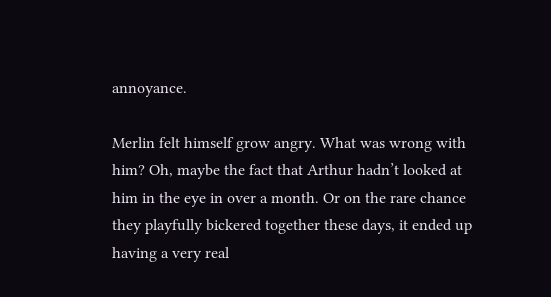annoyance.

Merlin felt himself grow angry. What was wrong with him? Oh, maybe the fact that Arthur hadn’t looked at him in the eye in over a month. Or on the rare chance they playfully bickered together these days, it ended up having a very real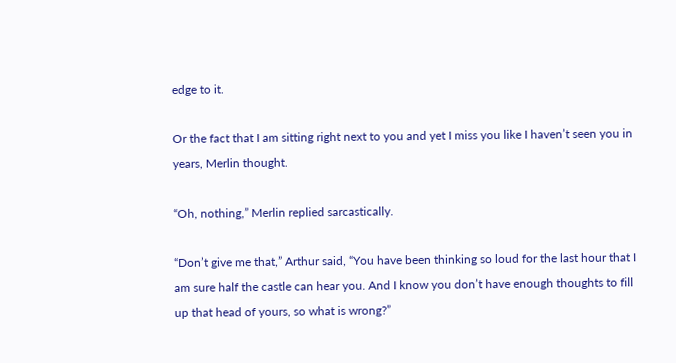edge to it.

Or the fact that I am sitting right next to you and yet I miss you like I haven’t seen you in years, Merlin thought.

“Oh, nothing,” Merlin replied sarcastically.

“Don’t give me that,” Arthur said, “You have been thinking so loud for the last hour that I am sure half the castle can hear you. And I know you don’t have enough thoughts to fill up that head of yours, so what is wrong?”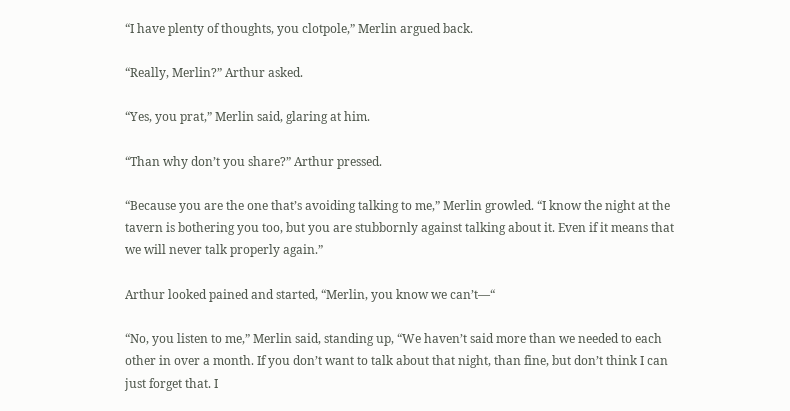“I have plenty of thoughts, you clotpole,” Merlin argued back.

“Really, Merlin?” Arthur asked.

“Yes, you prat,” Merlin said, glaring at him.

“Than why don’t you share?” Arthur pressed.

“Because you are the one that’s avoiding talking to me,” Merlin growled. “I know the night at the tavern is bothering you too, but you are stubbornly against talking about it. Even if it means that we will never talk properly again.”

Arthur looked pained and started, “Merlin, you know we can’t—“

“No, you listen to me,” Merlin said, standing up, “We haven’t said more than we needed to each other in over a month. If you don’t want to talk about that night, than fine, but don’t think I can just forget that. I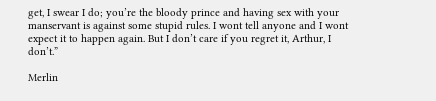get, I swear I do; you’re the bloody prince and having sex with your manservant is against some stupid rules. I wont tell anyone and I wont expect it to happen again. But I don’t care if you regret it, Arthur, I don’t.”

Merlin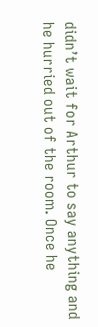didn’t wait for Arthur to say anything and he hurried out of the room. Once he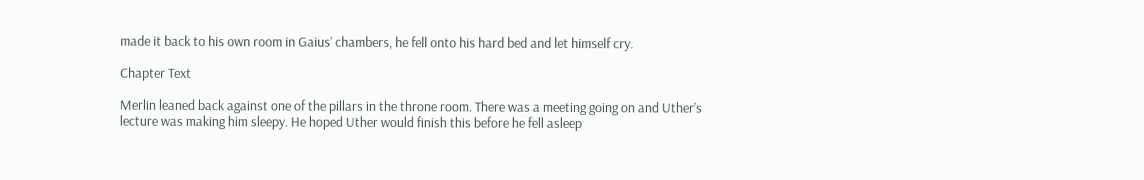made it back to his own room in Gaius’ chambers, he fell onto his hard bed and let himself cry.

Chapter Text

Merlin leaned back against one of the pillars in the throne room. There was a meeting going on and Uther’s lecture was making him sleepy. He hoped Uther would finish this before he fell asleep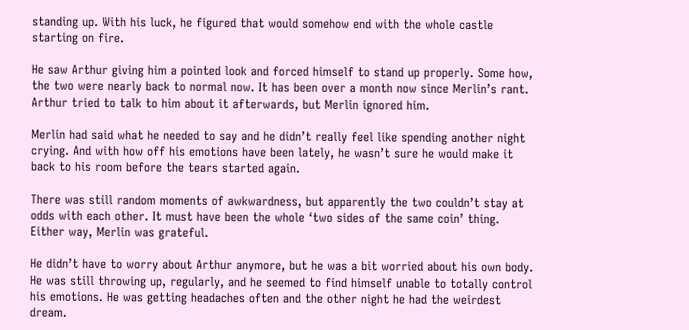standing up. With his luck, he figured that would somehow end with the whole castle starting on fire.

He saw Arthur giving him a pointed look and forced himself to stand up properly. Some how, the two were nearly back to normal now. It has been over a month now since Merlin’s rant. Arthur tried to talk to him about it afterwards, but Merlin ignored him.

Merlin had said what he needed to say and he didn’t really feel like spending another night crying. And with how off his emotions have been lately, he wasn’t sure he would make it back to his room before the tears started again.

There was still random moments of awkwardness, but apparently the two couldn’t stay at odds with each other. It must have been the whole ‘two sides of the same coin’ thing. Either way, Merlin was grateful.

He didn’t have to worry about Arthur anymore, but he was a bit worried about his own body. He was still throwing up, regularly, and he seemed to find himself unable to totally control his emotions. He was getting headaches often and the other night he had the weirdest dream.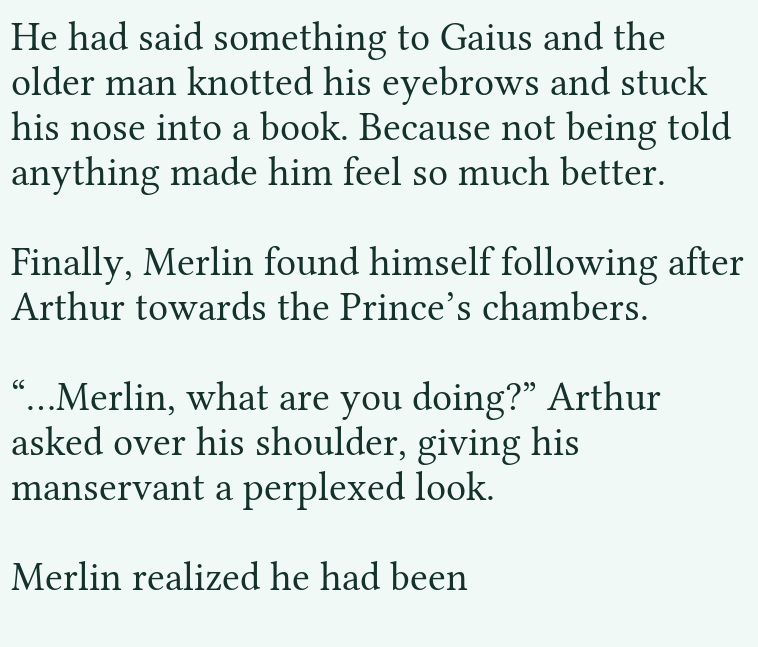He had said something to Gaius and the older man knotted his eyebrows and stuck his nose into a book. Because not being told anything made him feel so much better.

Finally, Merlin found himself following after Arthur towards the Prince’s chambers.

“…Merlin, what are you doing?” Arthur asked over his shoulder, giving his manservant a perplexed look.

Merlin realized he had been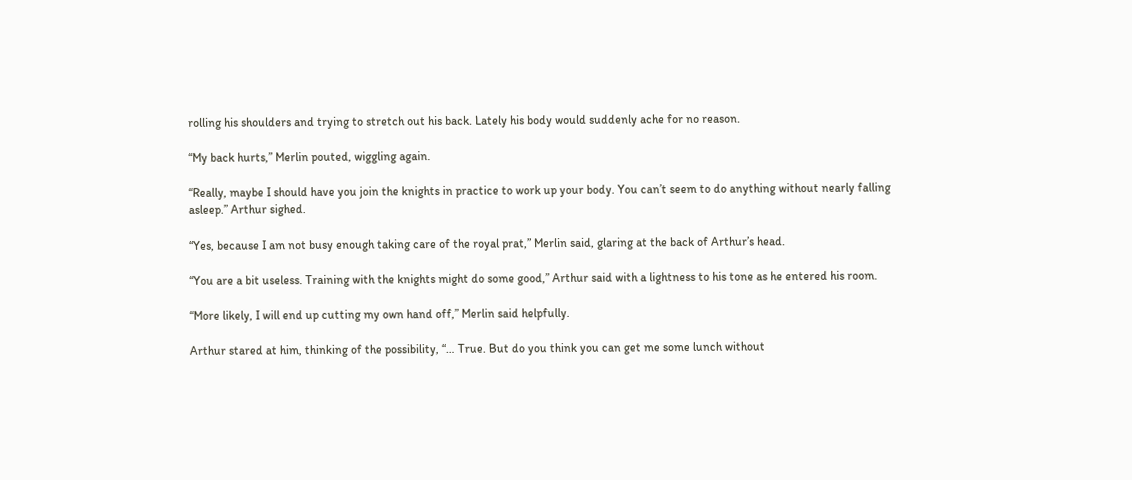rolling his shoulders and trying to stretch out his back. Lately his body would suddenly ache for no reason.

“My back hurts,” Merlin pouted, wiggling again.

“Really, maybe I should have you join the knights in practice to work up your body. You can’t seem to do anything without nearly falling asleep.” Arthur sighed.

“Yes, because I am not busy enough taking care of the royal prat,” Merlin said, glaring at the back of Arthur’s head.

“You are a bit useless. Training with the knights might do some good,” Arthur said with a lightness to his tone as he entered his room.

“More likely, I will end up cutting my own hand off,” Merlin said helpfully.

Arthur stared at him, thinking of the possibility, “… True. But do you think you can get me some lunch without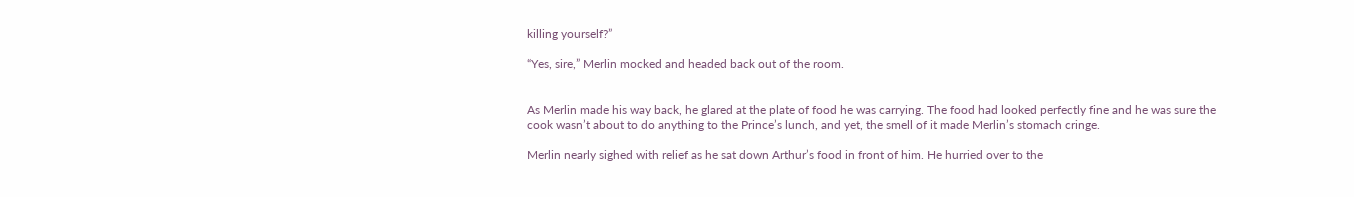killing yourself?”

“Yes, sire,” Merlin mocked and headed back out of the room.


As Merlin made his way back, he glared at the plate of food he was carrying. The food had looked perfectly fine and he was sure the cook wasn’t about to do anything to the Prince’s lunch, and yet, the smell of it made Merlin’s stomach cringe.

Merlin nearly sighed with relief as he sat down Arthur’s food in front of him. He hurried over to the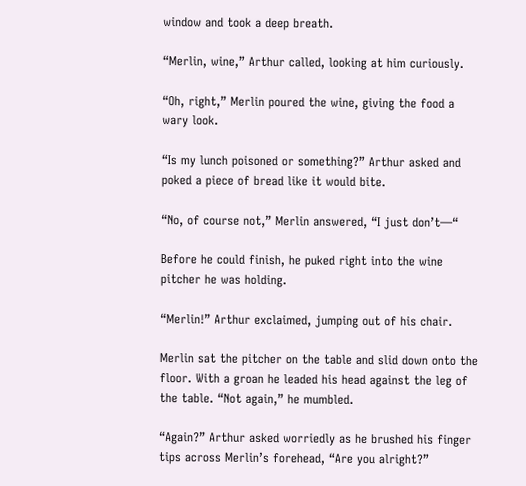window and took a deep breath.

“Merlin, wine,” Arthur called, looking at him curiously.

“Oh, right,” Merlin poured the wine, giving the food a wary look.

“Is my lunch poisoned or something?” Arthur asked and poked a piece of bread like it would bite.

“No, of course not,” Merlin answered, “I just don’t—“

Before he could finish, he puked right into the wine pitcher he was holding.

“Merlin!” Arthur exclaimed, jumping out of his chair.

Merlin sat the pitcher on the table and slid down onto the floor. With a groan he leaded his head against the leg of the table. “Not again,” he mumbled.

“Again?” Arthur asked worriedly as he brushed his finger tips across Merlin’s forehead, “Are you alright?”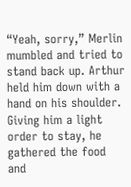“Yeah, sorry,” Merlin mumbled and tried to stand back up. Arthur held him down with a hand on his shoulder. Giving him a light order to stay, he gathered the food and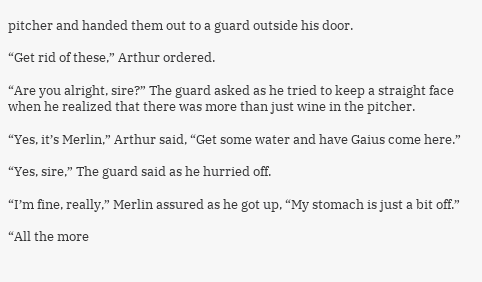pitcher and handed them out to a guard outside his door.

“Get rid of these,” Arthur ordered.

“Are you alright, sire?” The guard asked as he tried to keep a straight face when he realized that there was more than just wine in the pitcher.

“Yes, it’s Merlin,” Arthur said, “Get some water and have Gaius come here.”

“Yes, sire,” The guard said as he hurried off.

“I’m fine, really,” Merlin assured as he got up, “My stomach is just a bit off.”

“All the more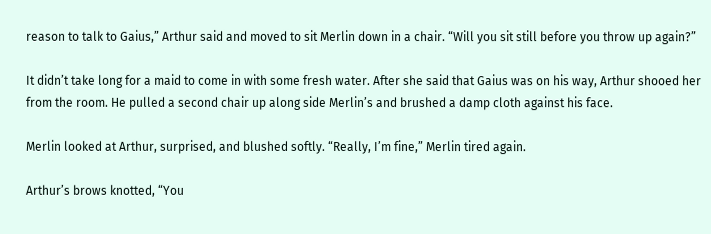reason to talk to Gaius,” Arthur said and moved to sit Merlin down in a chair. “Will you sit still before you throw up again?”

It didn’t take long for a maid to come in with some fresh water. After she said that Gaius was on his way, Arthur shooed her from the room. He pulled a second chair up along side Merlin’s and brushed a damp cloth against his face.

Merlin looked at Arthur, surprised, and blushed softly. “Really, I’m fine,” Merlin tired again.

Arthur’s brows knotted, “You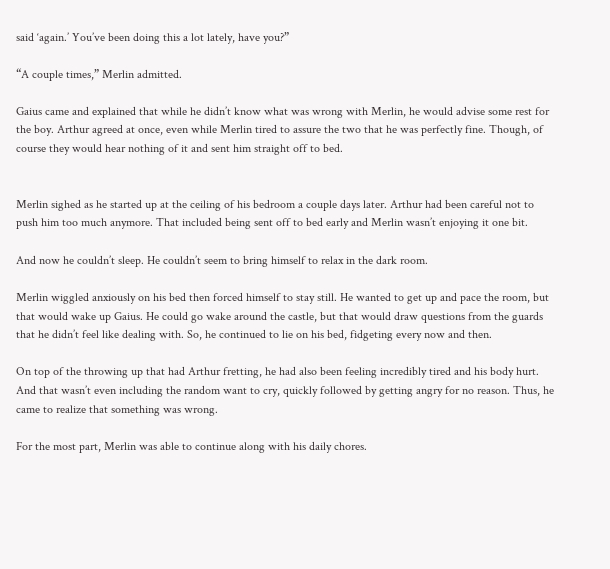said ‘again.’ You’ve been doing this a lot lately, have you?”

“A couple times,” Merlin admitted.

Gaius came and explained that while he didn’t know what was wrong with Merlin, he would advise some rest for the boy. Arthur agreed at once, even while Merlin tired to assure the two that he was perfectly fine. Though, of course they would hear nothing of it and sent him straight off to bed.


Merlin sighed as he started up at the ceiling of his bedroom a couple days later. Arthur had been careful not to push him too much anymore. That included being sent off to bed early and Merlin wasn’t enjoying it one bit.

And now he couldn’t sleep. He couldn’t seem to bring himself to relax in the dark room.

Merlin wiggled anxiously on his bed then forced himself to stay still. He wanted to get up and pace the room, but that would wake up Gaius. He could go wake around the castle, but that would draw questions from the guards that he didn’t feel like dealing with. So, he continued to lie on his bed, fidgeting every now and then.

On top of the throwing up that had Arthur fretting, he had also been feeling incredibly tired and his body hurt. And that wasn’t even including the random want to cry, quickly followed by getting angry for no reason. Thus, he came to realize that something was wrong.

For the most part, Merlin was able to continue along with his daily chores.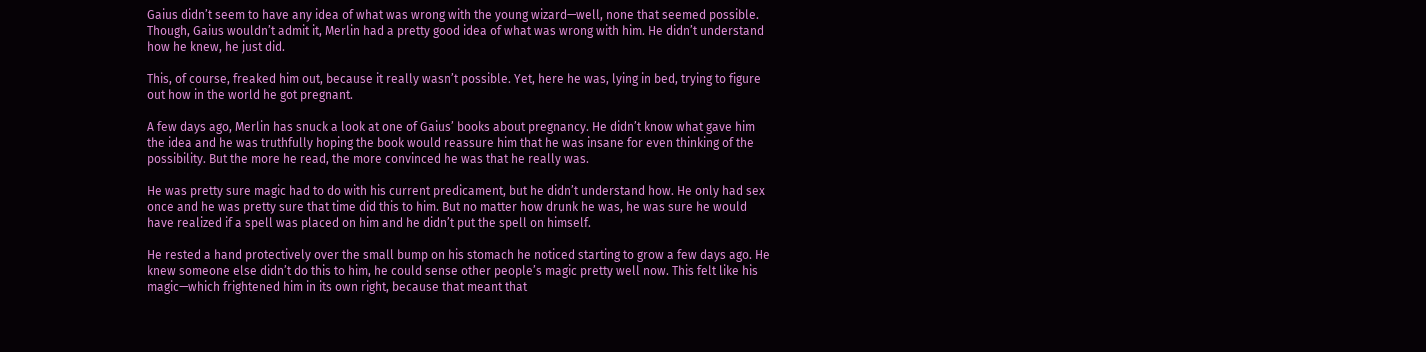Gaius didn’t seem to have any idea of what was wrong with the young wizard—well, none that seemed possible. Though, Gaius wouldn’t admit it, Merlin had a pretty good idea of what was wrong with him. He didn’t understand how he knew, he just did.

This, of course, freaked him out, because it really wasn’t possible. Yet, here he was, lying in bed, trying to figure out how in the world he got pregnant.

A few days ago, Merlin has snuck a look at one of Gaius’ books about pregnancy. He didn’t know what gave him the idea and he was truthfully hoping the book would reassure him that he was insane for even thinking of the possibility. But the more he read, the more convinced he was that he really was.

He was pretty sure magic had to do with his current predicament, but he didn’t understand how. He only had sex once and he was pretty sure that time did this to him. But no matter how drunk he was, he was sure he would have realized if a spell was placed on him and he didn’t put the spell on himself.

He rested a hand protectively over the small bump on his stomach he noticed starting to grow a few days ago. He knew someone else didn’t do this to him, he could sense other people’s magic pretty well now. This felt like his magic—which frightened him in its own right, because that meant that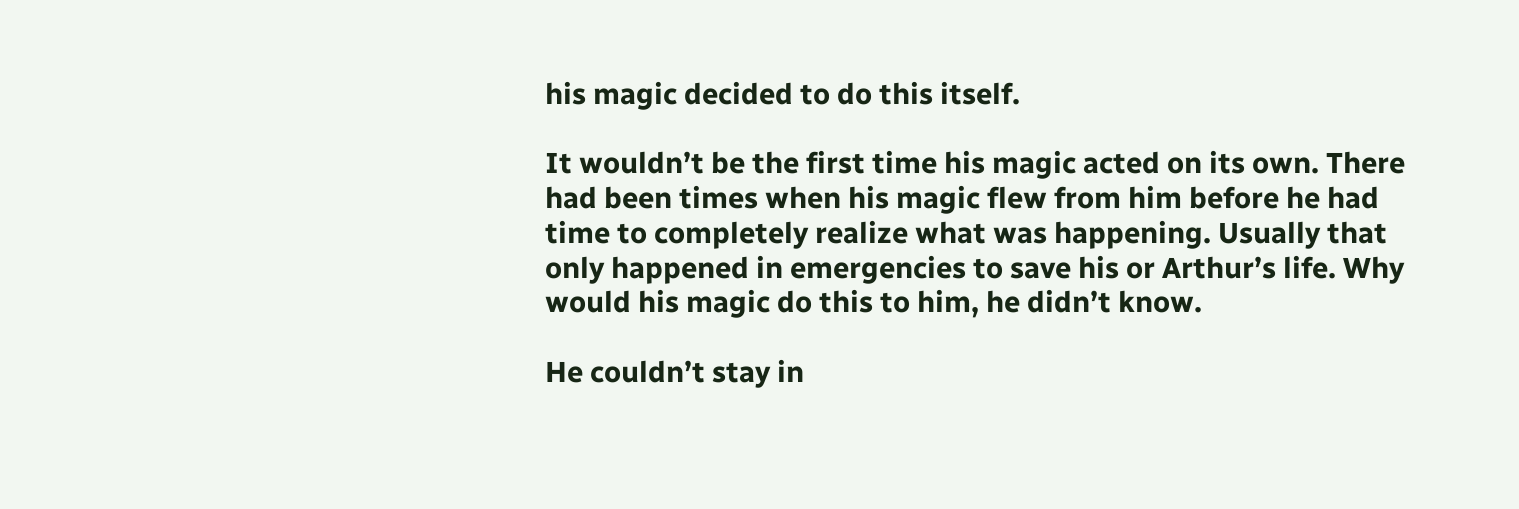his magic decided to do this itself.

It wouldn’t be the first time his magic acted on its own. There had been times when his magic flew from him before he had time to completely realize what was happening. Usually that only happened in emergencies to save his or Arthur’s life. Why would his magic do this to him, he didn’t know.

He couldn’t stay in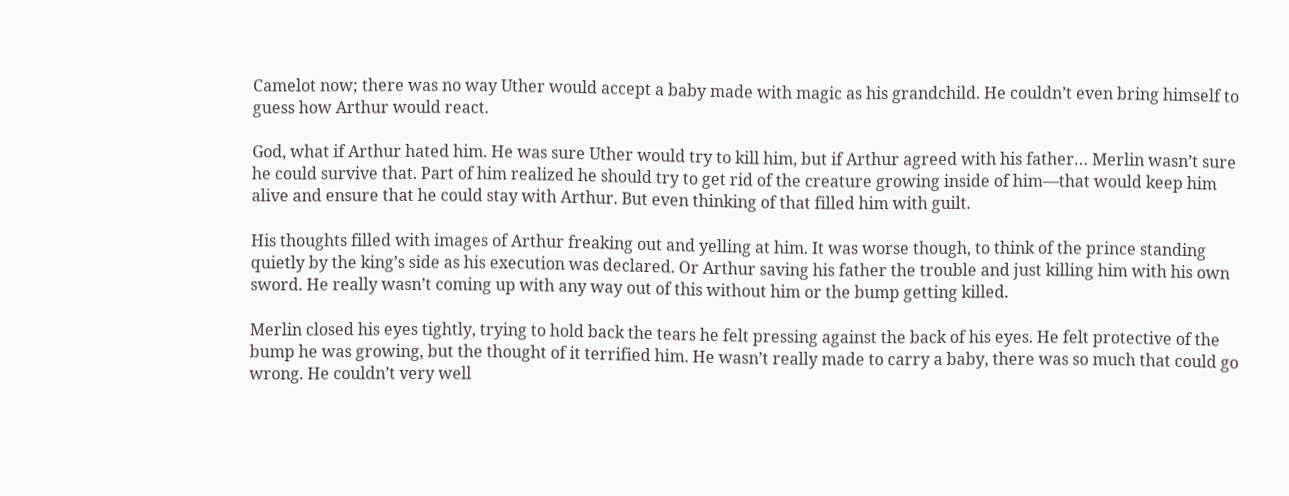Camelot now; there was no way Uther would accept a baby made with magic as his grandchild. He couldn’t even bring himself to guess how Arthur would react.

God, what if Arthur hated him. He was sure Uther would try to kill him, but if Arthur agreed with his father… Merlin wasn’t sure he could survive that. Part of him realized he should try to get rid of the creature growing inside of him—that would keep him alive and ensure that he could stay with Arthur. But even thinking of that filled him with guilt.

His thoughts filled with images of Arthur freaking out and yelling at him. It was worse though, to think of the prince standing quietly by the king’s side as his execution was declared. Or Arthur saving his father the trouble and just killing him with his own sword. He really wasn’t coming up with any way out of this without him or the bump getting killed.

Merlin closed his eyes tightly, trying to hold back the tears he felt pressing against the back of his eyes. He felt protective of the bump he was growing, but the thought of it terrified him. He wasn’t really made to carry a baby, there was so much that could go wrong. He couldn’t very well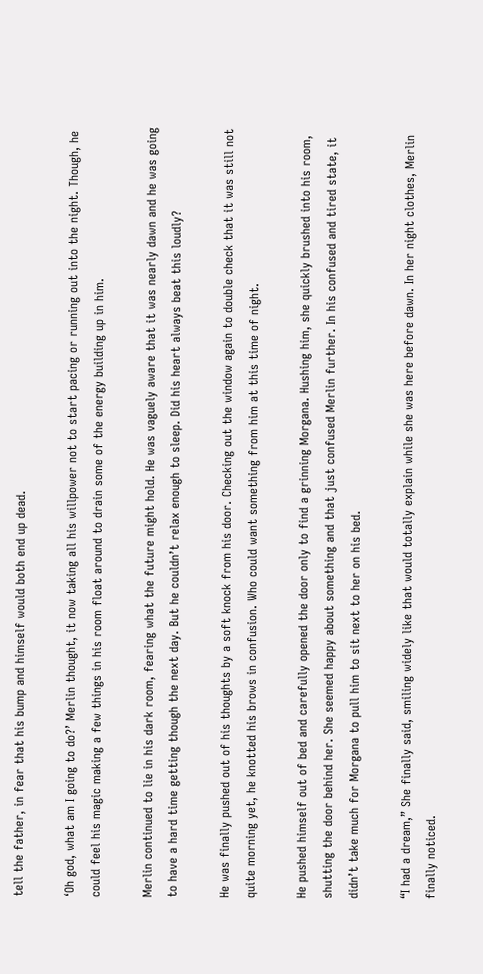tell the father, in fear that his bump and himself would both end up dead.

‘Oh god, what am I going to do?’ Merlin thought, it now taking all his willpower not to start pacing or running out into the night. Though, he could feel his magic making a few things in his room float around to drain some of the energy building up in him.

Merlin continued to lie in his dark room, fearing what the future might hold. He was vaguely aware that it was nearly dawn and he was going to have a hard time getting though the next day. But he couldn’t relax enough to sleep. Did his heart always beat this loudly?

He was finally pushed out of his thoughts by a soft knock from his door. Checking out the window again to double check that it was still not quite morning yet, he knotted his brows in confusion. Who could want something from him at this time of night.

He pushed himself out of bed and carefully opened the door only to find a grinning Morgana. Hushing him, she quickly brushed into his room, shutting the door behind her. She seemed happy about something and that just confused Merlin further. In his confused and tired state, it didn’t take much for Morgana to pull him to sit next to her on his bed.

“I had a dream,” She finally said, smiling widely like that would totally explain while she was here before dawn. In her night clothes, Merlin finally noticed.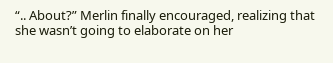“.. About?” Merlin finally encouraged, realizing that she wasn’t going to elaborate on her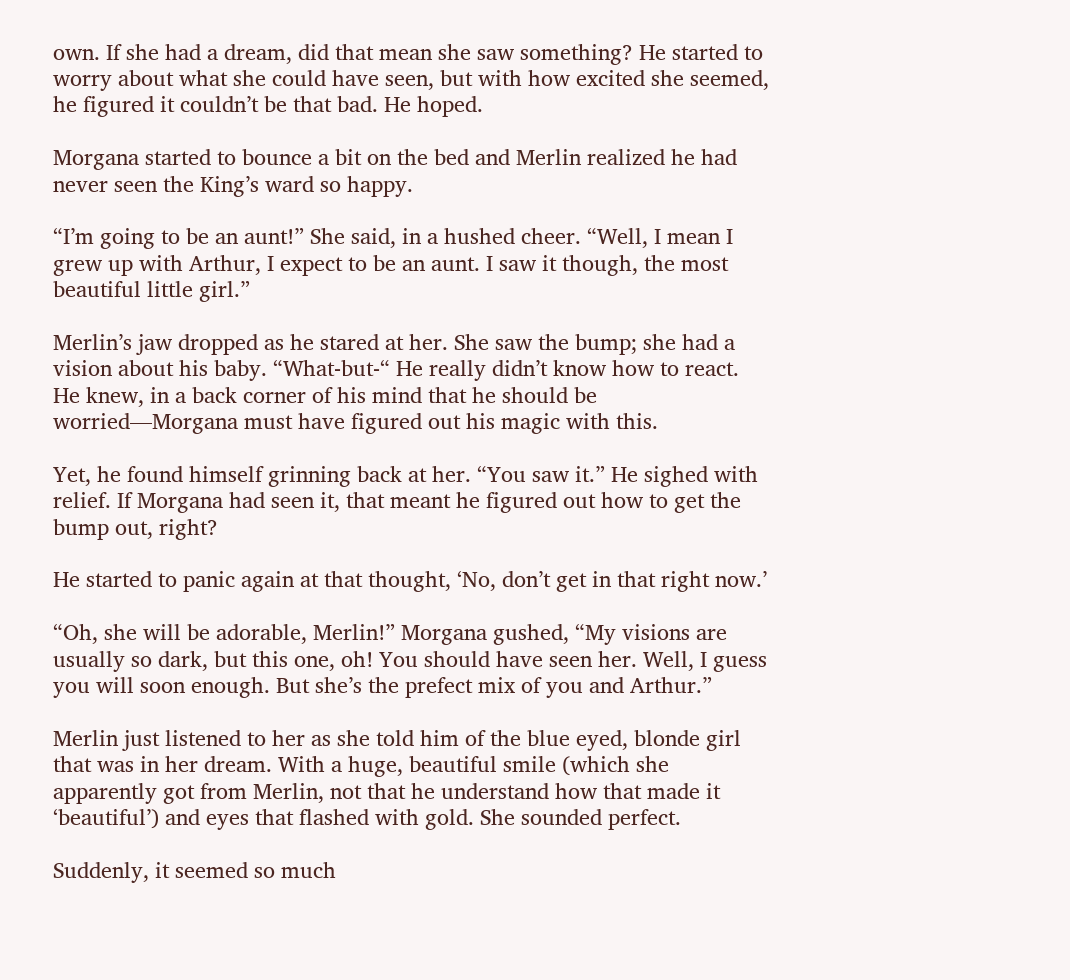own. If she had a dream, did that mean she saw something? He started to worry about what she could have seen, but with how excited she seemed, he figured it couldn’t be that bad. He hoped.

Morgana started to bounce a bit on the bed and Merlin realized he had never seen the King’s ward so happy.

“I’m going to be an aunt!” She said, in a hushed cheer. “Well, I mean I grew up with Arthur, I expect to be an aunt. I saw it though, the most beautiful little girl.”

Merlin’s jaw dropped as he stared at her. She saw the bump; she had a vision about his baby. “What-but-“ He really didn’t know how to react. He knew, in a back corner of his mind that he should be worried—Morgana must have figured out his magic with this.

Yet, he found himself grinning back at her. “You saw it.” He sighed with relief. If Morgana had seen it, that meant he figured out how to get the bump out, right?

He started to panic again at that thought, ‘No, don’t get in that right now.’

“Oh, she will be adorable, Merlin!” Morgana gushed, “My visions are usually so dark, but this one, oh! You should have seen her. Well, I guess you will soon enough. But she’s the prefect mix of you and Arthur.”

Merlin just listened to her as she told him of the blue eyed, blonde girl that was in her dream. With a huge, beautiful smile (which she apparently got from Merlin, not that he understand how that made it ‘beautiful’) and eyes that flashed with gold. She sounded perfect.

Suddenly, it seemed so much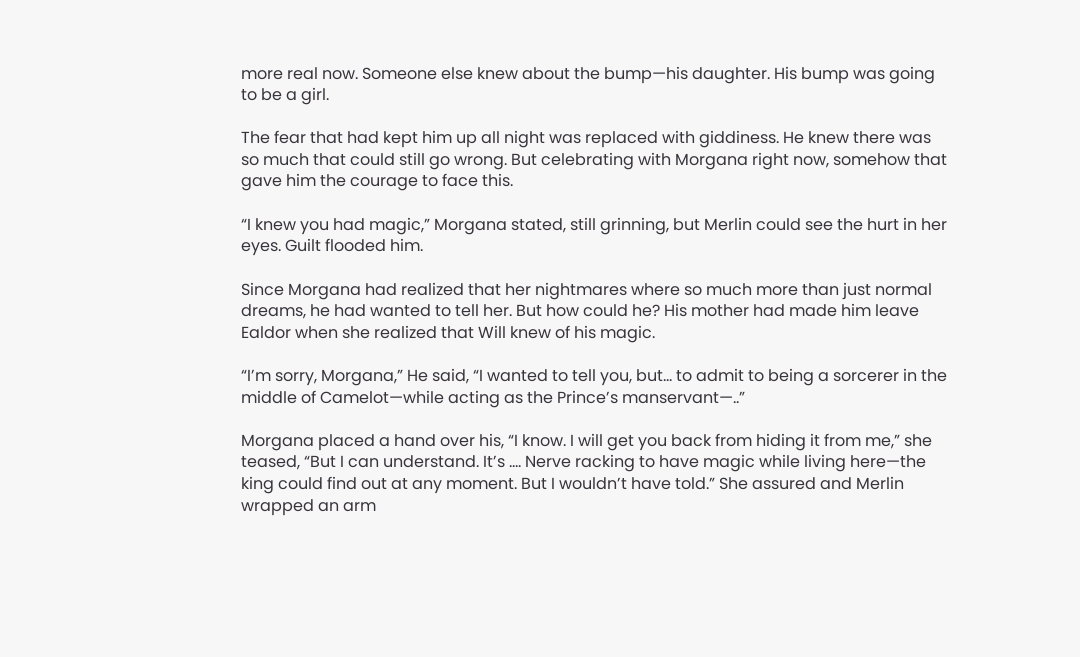more real now. Someone else knew about the bump—his daughter. His bump was going to be a girl.

The fear that had kept him up all night was replaced with giddiness. He knew there was so much that could still go wrong. But celebrating with Morgana right now, somehow that gave him the courage to face this.

“I knew you had magic,” Morgana stated, still grinning, but Merlin could see the hurt in her eyes. Guilt flooded him.

Since Morgana had realized that her nightmares where so much more than just normal dreams, he had wanted to tell her. But how could he? His mother had made him leave Ealdor when she realized that Will knew of his magic.

“I’m sorry, Morgana,” He said, “I wanted to tell you, but… to admit to being a sorcerer in the middle of Camelot—while acting as the Prince’s manservant—..”

Morgana placed a hand over his, “I know. I will get you back from hiding it from me,” she teased, “But I can understand. It’s …. Nerve racking to have magic while living here—the king could find out at any moment. But I wouldn’t have told.” She assured and Merlin wrapped an arm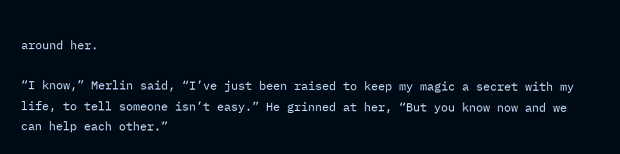around her.

“I know,” Merlin said, “I’ve just been raised to keep my magic a secret with my life, to tell someone isn’t easy.” He grinned at her, “But you know now and we can help each other.”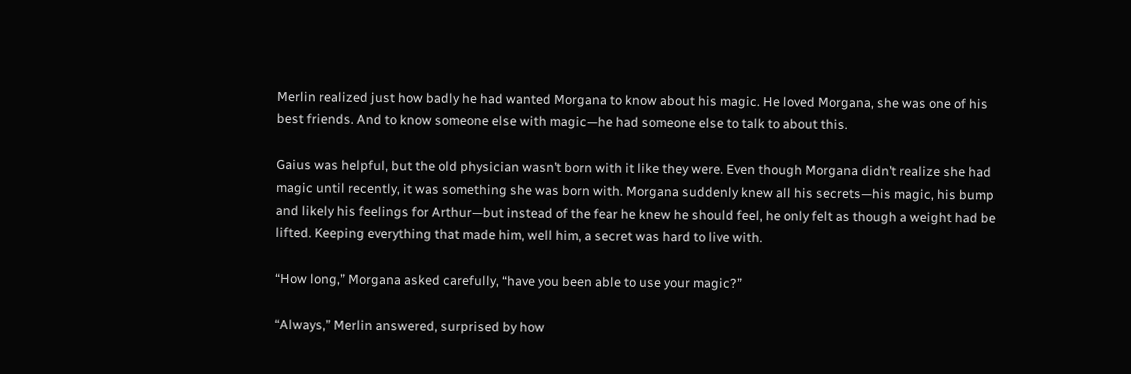Merlin realized just how badly he had wanted Morgana to know about his magic. He loved Morgana, she was one of his best friends. And to know someone else with magic—he had someone else to talk to about this.

Gaius was helpful, but the old physician wasn’t born with it like they were. Even though Morgana didn’t realize she had magic until recently, it was something she was born with. Morgana suddenly knew all his secrets—his magic, his bump and likely his feelings for Arthur—but instead of the fear he knew he should feel, he only felt as though a weight had be lifted. Keeping everything that made him, well him, a secret was hard to live with.

“How long,” Morgana asked carefully, “have you been able to use your magic?”

“Always,” Merlin answered, surprised by how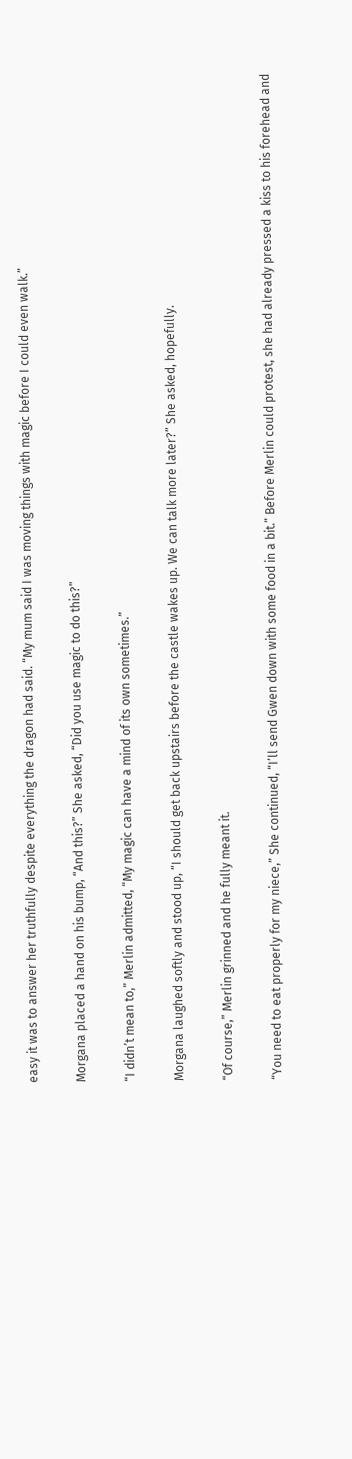easy it was to answer her truthfully despite everything the dragon had said. “My mum said I was moving things with magic before I could even walk.”

Morgana placed a hand on his bump, “And this?” She asked, “Did you use magic to do this?”

“I didn’t mean to,” Merlin admitted, “My magic can have a mind of its own sometimes.”

Morgana laughed softly and stood up, “I should get back upstairs before the castle wakes up. We can talk more later?” She asked, hopefully.

“Of course,” Merlin grinned and he fully meant it.

“You need to eat properly for my niece,” She continued, “I’ll send Gwen down with some food in a bit.” Before Merlin could protest, she had already pressed a kiss to his forehead and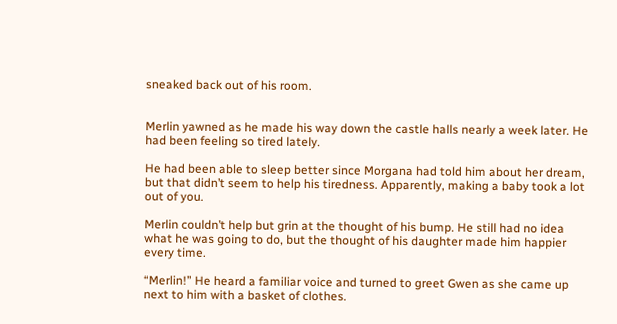sneaked back out of his room.


Merlin yawned as he made his way down the castle halls nearly a week later. He had been feeling so tired lately.

He had been able to sleep better since Morgana had told him about her dream, but that didn’t seem to help his tiredness. Apparently, making a baby took a lot out of you.

Merlin couldn’t help but grin at the thought of his bump. He still had no idea what he was going to do, but the thought of his daughter made him happier every time.

“Merlin!” He heard a familiar voice and turned to greet Gwen as she came up next to him with a basket of clothes.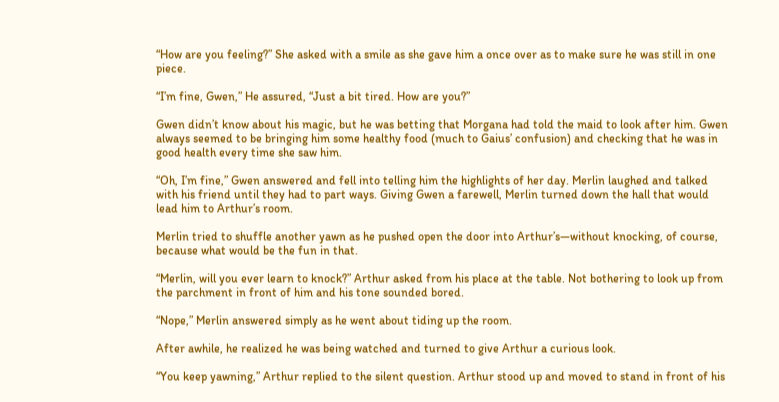“How are you feeling?” She asked with a smile as she gave him a once over as to make sure he was still in one piece.

“I’m fine, Gwen,” He assured, “Just a bit tired. How are you?”

Gwen didn’t know about his magic, but he was betting that Morgana had told the maid to look after him. Gwen always seemed to be bringing him some healthy food (much to Gaius’ confusion) and checking that he was in good health every time she saw him.

“Oh, I’m fine,” Gwen answered and fell into telling him the highlights of her day. Merlin laughed and talked with his friend until they had to part ways. Giving Gwen a farewell, Merlin turned down the hall that would lead him to Arthur’s room.

Merlin tried to shuffle another yawn as he pushed open the door into Arthur’s—without knocking, of course, because what would be the fun in that.

“Merlin, will you ever learn to knock?” Arthur asked from his place at the table. Not bothering to look up from the parchment in front of him and his tone sounded bored.

“Nope,” Merlin answered simply as he went about tiding up the room.

After awhile, he realized he was being watched and turned to give Arthur a curious look.

“You keep yawning,” Arthur replied to the silent question. Arthur stood up and moved to stand in front of his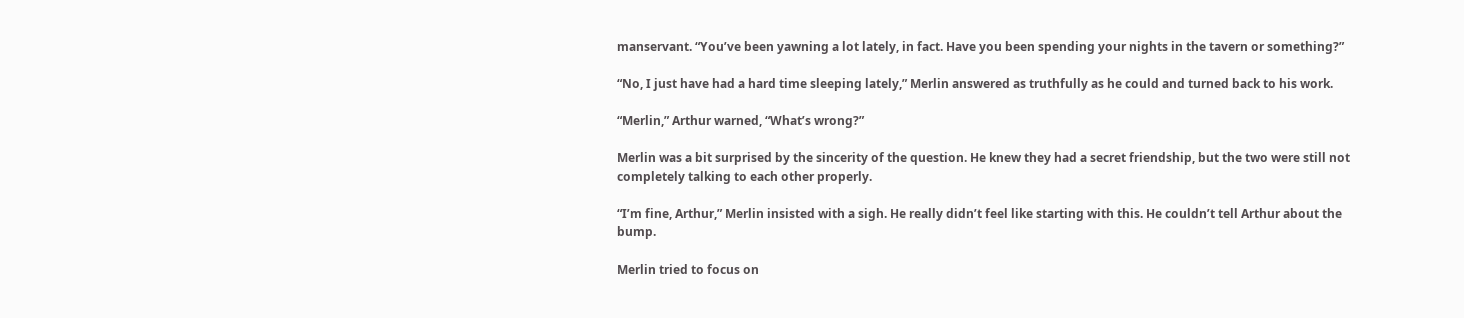manservant. “You’ve been yawning a lot lately, in fact. Have you been spending your nights in the tavern or something?”

“No, I just have had a hard time sleeping lately,” Merlin answered as truthfully as he could and turned back to his work.

“Merlin,” Arthur warned, “What’s wrong?”

Merlin was a bit surprised by the sincerity of the question. He knew they had a secret friendship, but the two were still not completely talking to each other properly.

“I’m fine, Arthur,” Merlin insisted with a sigh. He really didn’t feel like starting with this. He couldn’t tell Arthur about the bump.

Merlin tried to focus on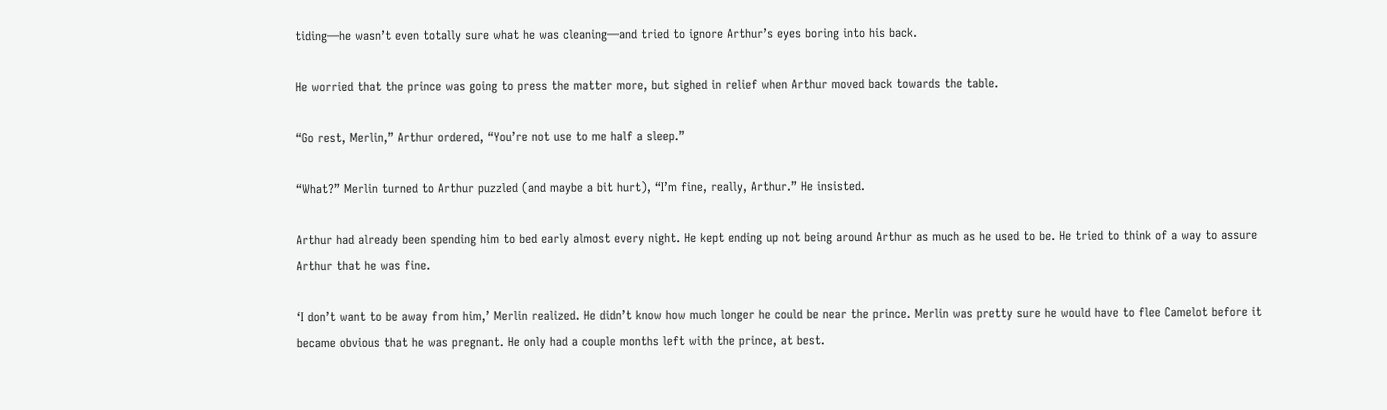tiding—he wasn’t even totally sure what he was cleaning—and tried to ignore Arthur’s eyes boring into his back.

He worried that the prince was going to press the matter more, but sighed in relief when Arthur moved back towards the table.

“Go rest, Merlin,” Arthur ordered, “You’re not use to me half a sleep.”

“What?” Merlin turned to Arthur puzzled (and maybe a bit hurt), “I’m fine, really, Arthur.” He insisted.

Arthur had already been spending him to bed early almost every night. He kept ending up not being around Arthur as much as he used to be. He tried to think of a way to assure Arthur that he was fine.

‘I don’t want to be away from him,’ Merlin realized. He didn’t know how much longer he could be near the prince. Merlin was pretty sure he would have to flee Camelot before it became obvious that he was pregnant. He only had a couple months left with the prince, at best.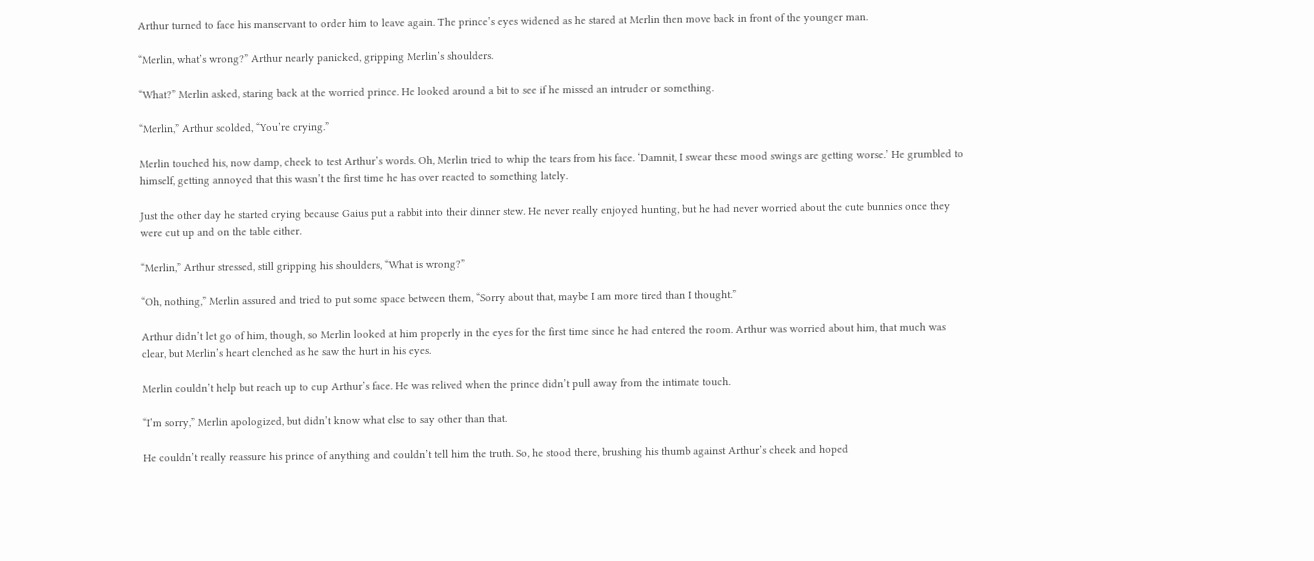Arthur turned to face his manservant to order him to leave again. The prince’s eyes widened as he stared at Merlin then move back in front of the younger man.

“Merlin, what’s wrong?” Arthur nearly panicked, gripping Merlin’s shoulders.

“What?” Merlin asked, staring back at the worried prince. He looked around a bit to see if he missed an intruder or something.

“Merlin,” Arthur scolded, “You’re crying.”

Merlin touched his, now damp, cheek to test Arthur’s words. Oh, Merlin tried to whip the tears from his face. ‘Damnit, I swear these mood swings are getting worse.’ He grumbled to himself, getting annoyed that this wasn’t the first time he has over reacted to something lately.

Just the other day he started crying because Gaius put a rabbit into their dinner stew. He never really enjoyed hunting, but he had never worried about the cute bunnies once they were cut up and on the table either.

“Merlin,” Arthur stressed, still gripping his shoulders, “What is wrong?”

“Oh, nothing,” Merlin assured and tried to put some space between them, “Sorry about that, maybe I am more tired than I thought.”

Arthur didn’t let go of him, though, so Merlin looked at him properly in the eyes for the first time since he had entered the room. Arthur was worried about him, that much was clear, but Merlin’s heart clenched as he saw the hurt in his eyes.

Merlin couldn’t help but reach up to cup Arthur’s face. He was relived when the prince didn’t pull away from the intimate touch.

“I’m sorry,” Merlin apologized, but didn’t know what else to say other than that.

He couldn’t really reassure his prince of anything and couldn’t tell him the truth. So, he stood there, brushing his thumb against Arthur’s cheek and hoped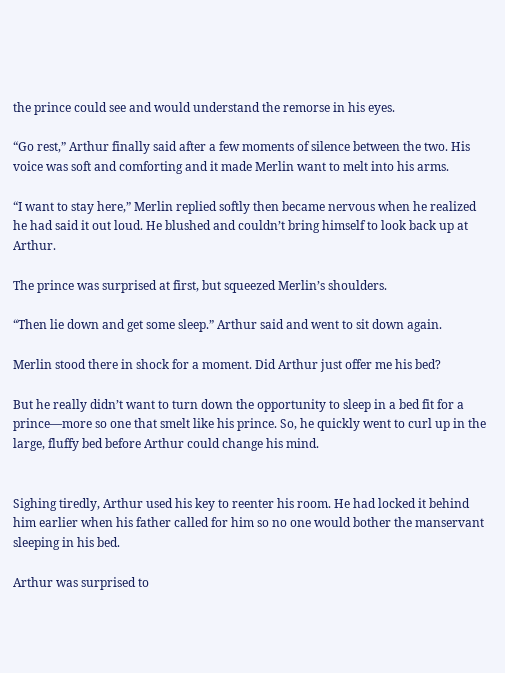the prince could see and would understand the remorse in his eyes.

“Go rest,” Arthur finally said after a few moments of silence between the two. His voice was soft and comforting and it made Merlin want to melt into his arms.

“I want to stay here,” Merlin replied softly then became nervous when he realized he had said it out loud. He blushed and couldn’t bring himself to look back up at Arthur.

The prince was surprised at first, but squeezed Merlin’s shoulders.

“Then lie down and get some sleep.” Arthur said and went to sit down again.

Merlin stood there in shock for a moment. Did Arthur just offer me his bed?

But he really didn’t want to turn down the opportunity to sleep in a bed fit for a prince—more so one that smelt like his prince. So, he quickly went to curl up in the large, fluffy bed before Arthur could change his mind.


Sighing tiredly, Arthur used his key to reenter his room. He had locked it behind him earlier when his father called for him so no one would bother the manservant sleeping in his bed.

Arthur was surprised to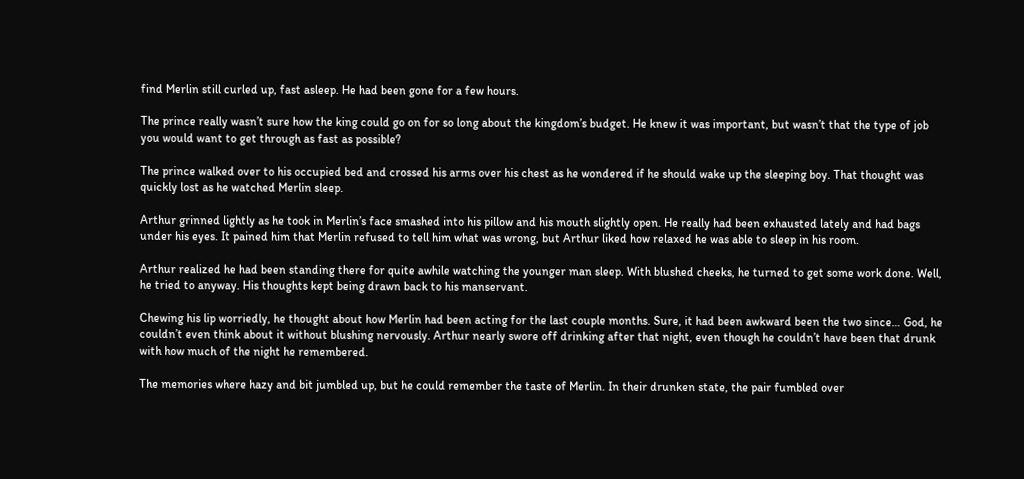find Merlin still curled up, fast asleep. He had been gone for a few hours.

The prince really wasn’t sure how the king could go on for so long about the kingdom’s budget. He knew it was important, but wasn’t that the type of job you would want to get through as fast as possible?

The prince walked over to his occupied bed and crossed his arms over his chest as he wondered if he should wake up the sleeping boy. That thought was quickly lost as he watched Merlin sleep.

Arthur grinned lightly as he took in Merlin’s face smashed into his pillow and his mouth slightly open. He really had been exhausted lately and had bags under his eyes. It pained him that Merlin refused to tell him what was wrong, but Arthur liked how relaxed he was able to sleep in his room.

Arthur realized he had been standing there for quite awhile watching the younger man sleep. With blushed cheeks, he turned to get some work done. Well, he tried to anyway. His thoughts kept being drawn back to his manservant.

Chewing his lip worriedly, he thought about how Merlin had been acting for the last couple months. Sure, it had been awkward been the two since… God, he couldn’t even think about it without blushing nervously. Arthur nearly swore off drinking after that night, even though he couldn’t have been that drunk with how much of the night he remembered.

The memories where hazy and bit jumbled up, but he could remember the taste of Merlin. In their drunken state, the pair fumbled over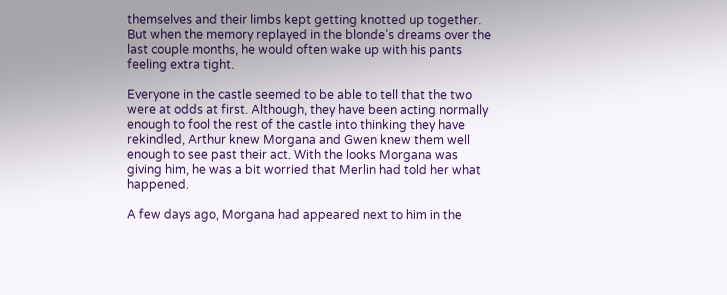themselves and their limbs kept getting knotted up together. But when the memory replayed in the blonde’s dreams over the last couple months, he would often wake up with his pants feeling extra tight.

Everyone in the castle seemed to be able to tell that the two were at odds at first. Although, they have been acting normally enough to fool the rest of the castle into thinking they have rekindled, Arthur knew Morgana and Gwen knew them well enough to see past their act. With the looks Morgana was giving him, he was a bit worried that Merlin had told her what happened.

A few days ago, Morgana had appeared next to him in the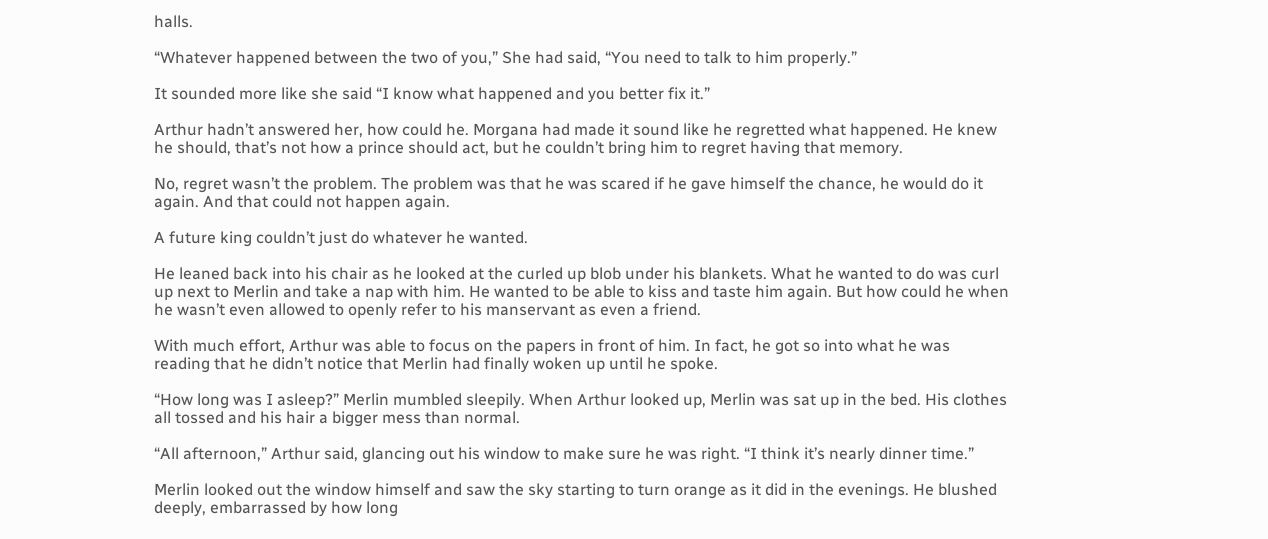halls.

“Whatever happened between the two of you,” She had said, “You need to talk to him properly.”

It sounded more like she said “I know what happened and you better fix it.”

Arthur hadn’t answered her, how could he. Morgana had made it sound like he regretted what happened. He knew he should, that’s not how a prince should act, but he couldn’t bring him to regret having that memory.

No, regret wasn’t the problem. The problem was that he was scared if he gave himself the chance, he would do it again. And that could not happen again.

A future king couldn’t just do whatever he wanted.

He leaned back into his chair as he looked at the curled up blob under his blankets. What he wanted to do was curl up next to Merlin and take a nap with him. He wanted to be able to kiss and taste him again. But how could he when he wasn’t even allowed to openly refer to his manservant as even a friend.

With much effort, Arthur was able to focus on the papers in front of him. In fact, he got so into what he was reading that he didn’t notice that Merlin had finally woken up until he spoke.

“How long was I asleep?” Merlin mumbled sleepily. When Arthur looked up, Merlin was sat up in the bed. His clothes all tossed and his hair a bigger mess than normal.

“All afternoon,” Arthur said, glancing out his window to make sure he was right. “I think it’s nearly dinner time.”

Merlin looked out the window himself and saw the sky starting to turn orange as it did in the evenings. He blushed deeply, embarrassed by how long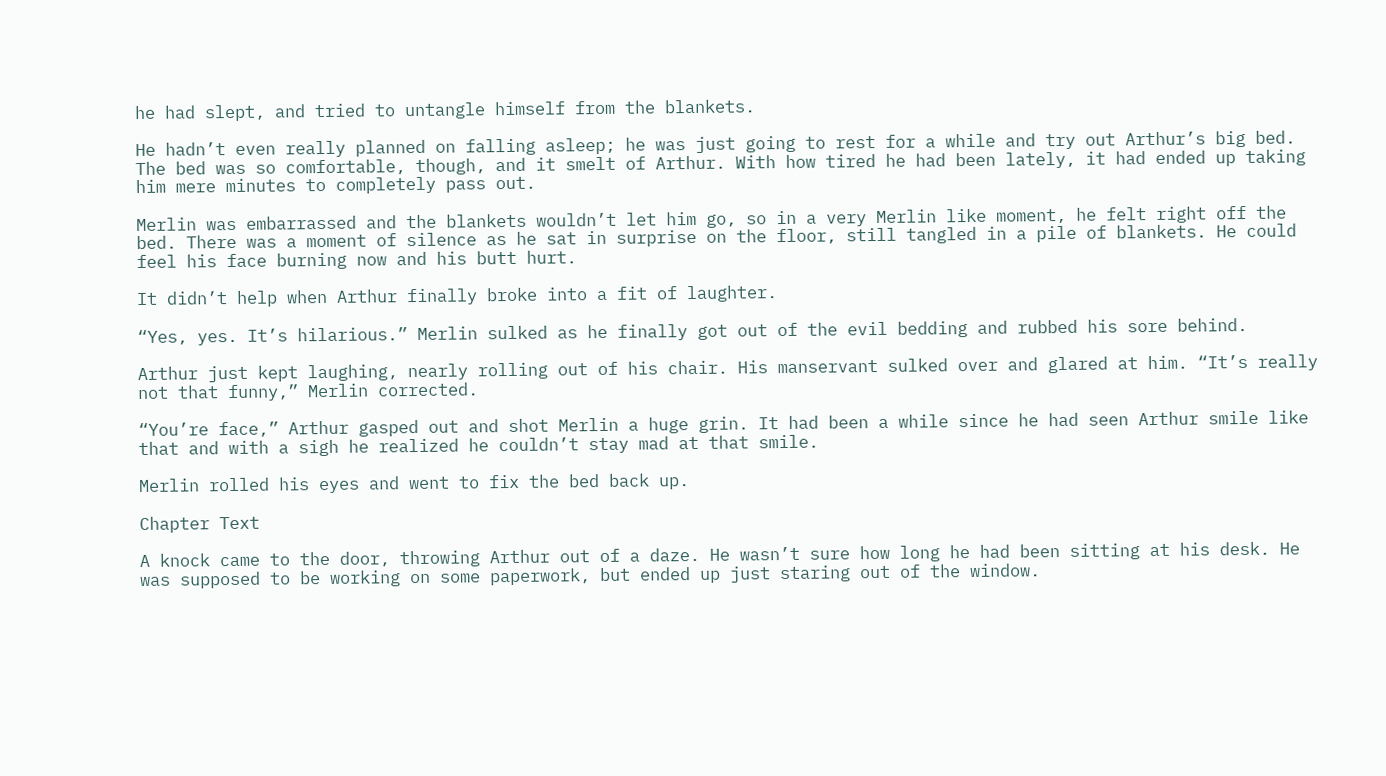he had slept, and tried to untangle himself from the blankets.

He hadn’t even really planned on falling asleep; he was just going to rest for a while and try out Arthur’s big bed. The bed was so comfortable, though, and it smelt of Arthur. With how tired he had been lately, it had ended up taking him mere minutes to completely pass out.

Merlin was embarrassed and the blankets wouldn’t let him go, so in a very Merlin like moment, he felt right off the bed. There was a moment of silence as he sat in surprise on the floor, still tangled in a pile of blankets. He could feel his face burning now and his butt hurt.

It didn’t help when Arthur finally broke into a fit of laughter.

“Yes, yes. It’s hilarious.” Merlin sulked as he finally got out of the evil bedding and rubbed his sore behind.

Arthur just kept laughing, nearly rolling out of his chair. His manservant sulked over and glared at him. “It’s really not that funny,” Merlin corrected.

“You’re face,” Arthur gasped out and shot Merlin a huge grin. It had been a while since he had seen Arthur smile like that and with a sigh he realized he couldn’t stay mad at that smile.

Merlin rolled his eyes and went to fix the bed back up.

Chapter Text

A knock came to the door, throwing Arthur out of a daze. He wasn’t sure how long he had been sitting at his desk. He was supposed to be working on some paperwork, but ended up just staring out of the window.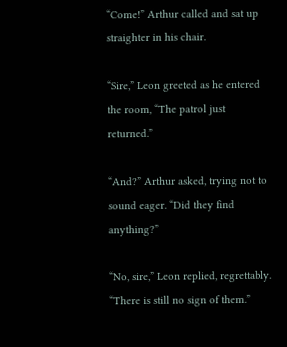“Come!” Arthur called and sat up straighter in his chair.

“Sire,” Leon greeted as he entered the room, “The patrol just returned.”

“And?” Arthur asked, trying not to sound eager. “Did they find anything?”

“No, sire,” Leon replied, regrettably. “There is still no sign of them.”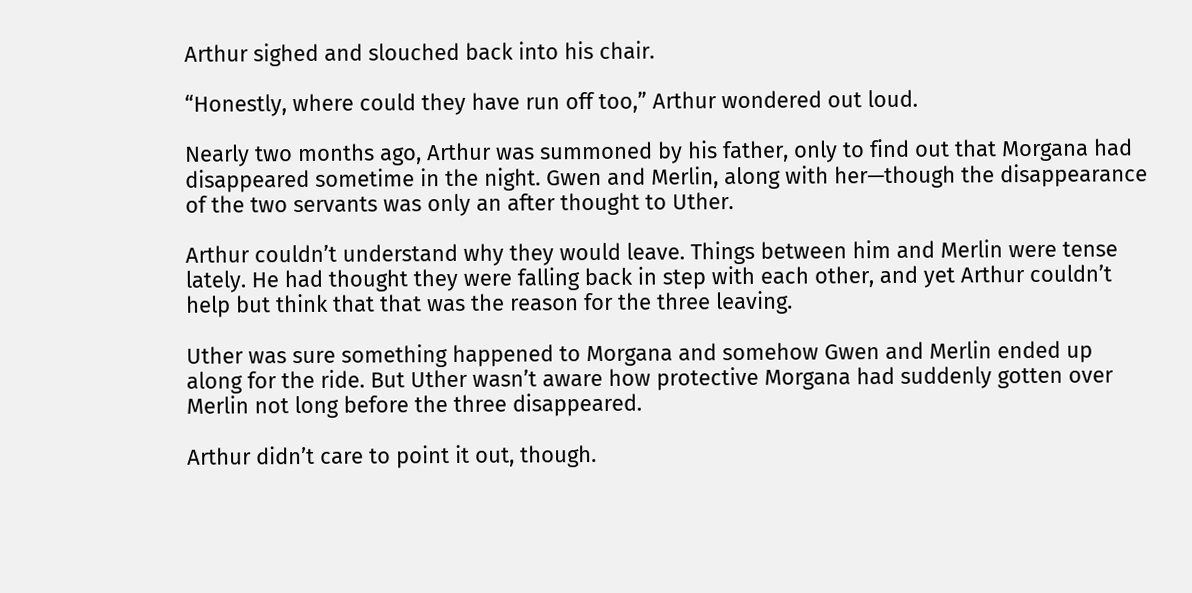Arthur sighed and slouched back into his chair.

“Honestly, where could they have run off too,” Arthur wondered out loud.

Nearly two months ago, Arthur was summoned by his father, only to find out that Morgana had disappeared sometime in the night. Gwen and Merlin, along with her—though the disappearance of the two servants was only an after thought to Uther.

Arthur couldn’t understand why they would leave. Things between him and Merlin were tense lately. He had thought they were falling back in step with each other, and yet Arthur couldn’t help but think that that was the reason for the three leaving.

Uther was sure something happened to Morgana and somehow Gwen and Merlin ended up along for the ride. But Uther wasn’t aware how protective Morgana had suddenly gotten over Merlin not long before the three disappeared.

Arthur didn’t care to point it out, though.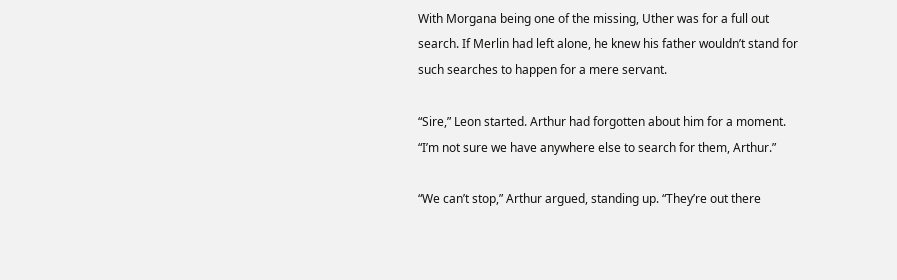With Morgana being one of the missing, Uther was for a full out search. If Merlin had left alone, he knew his father wouldn’t stand for such searches to happen for a mere servant.

“Sire,” Leon started. Arthur had forgotten about him for a moment. “I’m not sure we have anywhere else to search for them, Arthur.”

“We can’t stop,” Arthur argued, standing up. “They’re out there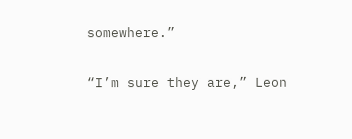somewhere.”

“I’m sure they are,” Leon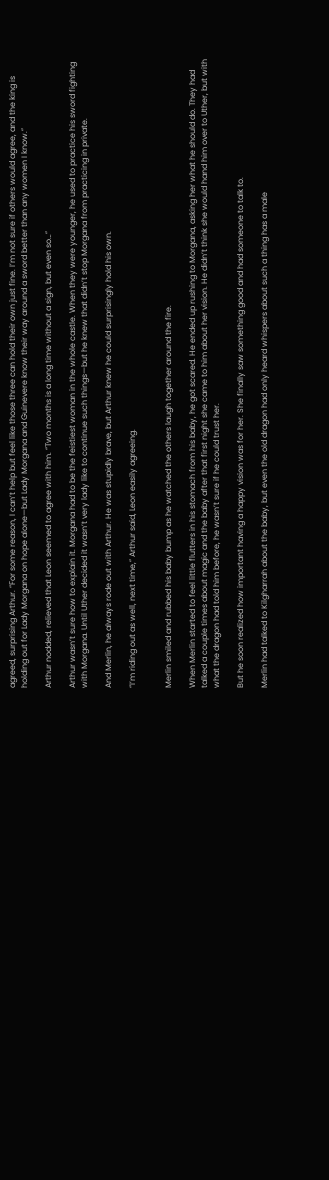agreed, surprising Arthur. “For some reason, I can’t help but feel like those three can hold their own just fine. I’m not sure if others would agree, and the king is holding out for Lady Morgana on hope alone—but Lady Morgana and Guinevere know their way around a sword better than any women I know.”

Arthur nodded, relieved that Leon seemed to agree with him. “Two months is a long time without a sign, but even so…”

Arthur wasn’t sure how to explain it. Morgana had to be the feistiest woman in the whole castle. When they were younger, he used to practice his sword fighting with Morgana. Until Uther decided it wasn’t very lady like to continue such things—but he knew that didn’t stop Morgana from practicing in private.

And Merlin, he always rode out with Arthur. He was stupidly brave, but Arthur knew he could surprisingly hold his own.

“I’m riding out as well, next time,” Arthur said, Leon easily agreeing.


Merlin smiled and rubbed his baby bump as he watched the others laugh together around the fire.

When Merlin started to feel little flutters in his stomach from his baby, he got scared. He ended up rushing to Morgana, asking her what he should do. They had talked a couple times about magic and the baby after that first night she came to him about her vision. He didn’t think she would hand him over to Uther, but with what the dragon had told him before, he wasn’t sure if he could trust her.

But he soon realized how important having a happy vision was for her. She finally saw something good and had someone to talk to.

Merlin had talked to Kilgharrah about the baby, but even the old dragon had only heard whispers about such a thing has a male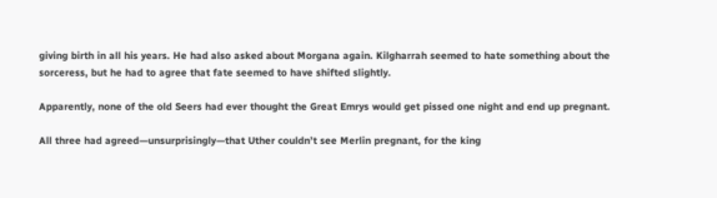giving birth in all his years. He had also asked about Morgana again. Kilgharrah seemed to hate something about the sorceress, but he had to agree that fate seemed to have shifted slightly.

Apparently, none of the old Seers had ever thought the Great Emrys would get pissed one night and end up pregnant.

All three had agreed—unsurprisingly—that Uther couldn’t see Merlin pregnant, for the king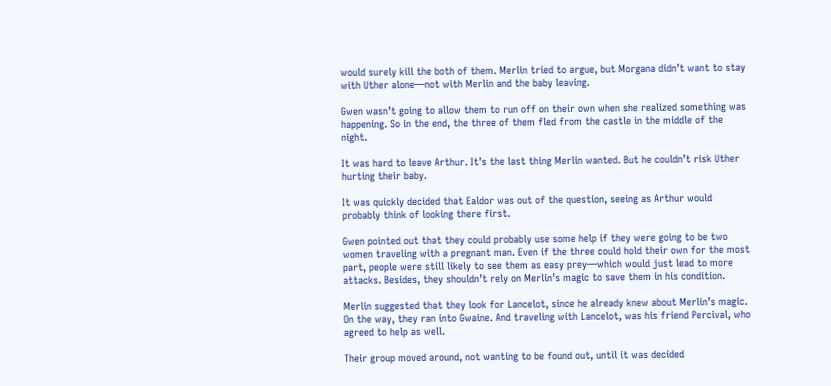would surely kill the both of them. Merlin tried to argue, but Morgana didn’t want to stay with Uther alone—not with Merlin and the baby leaving.

Gwen wasn’t going to allow them to run off on their own when she realized something was happening. So in the end, the three of them fled from the castle in the middle of the night.

It was hard to leave Arthur. It’s the last thing Merlin wanted. But he couldn’t risk Uther hurting their baby.

It was quickly decided that Ealdor was out of the question, seeing as Arthur would probably think of looking there first.

Gwen pointed out that they could probably use some help if they were going to be two women traveling with a pregnant man. Even if the three could hold their own for the most part, people were still likely to see them as easy prey—which would just lead to more attacks. Besides, they shouldn’t rely on Merlin’s magic to save them in his condition.

Merlin suggested that they look for Lancelot, since he already knew about Merlin’s magic. On the way, they ran into Gwaine. And traveling with Lancelot, was his friend Percival, who agreed to help as well.

Their group moved around, not wanting to be found out, until it was decided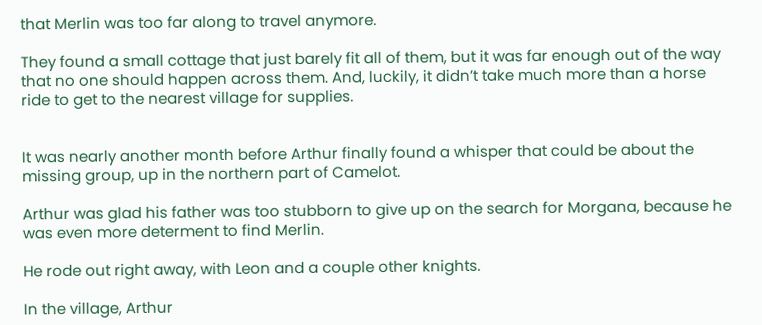that Merlin was too far along to travel anymore.

They found a small cottage that just barely fit all of them, but it was far enough out of the way that no one should happen across them. And, luckily, it didn’t take much more than a horse ride to get to the nearest village for supplies.


It was nearly another month before Arthur finally found a whisper that could be about the missing group, up in the northern part of Camelot.

Arthur was glad his father was too stubborn to give up on the search for Morgana, because he was even more determent to find Merlin.

He rode out right away, with Leon and a couple other knights.

In the village, Arthur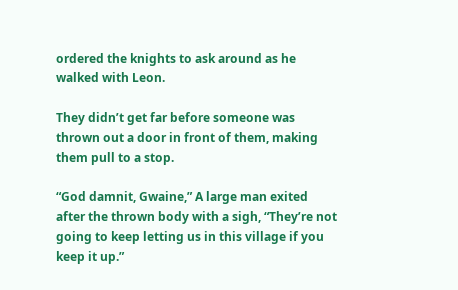ordered the knights to ask around as he walked with Leon.

They didn’t get far before someone was thrown out a door in front of them, making them pull to a stop.

“God damnit, Gwaine,” A large man exited after the thrown body with a sigh, “They’re not going to keep letting us in this village if you keep it up.”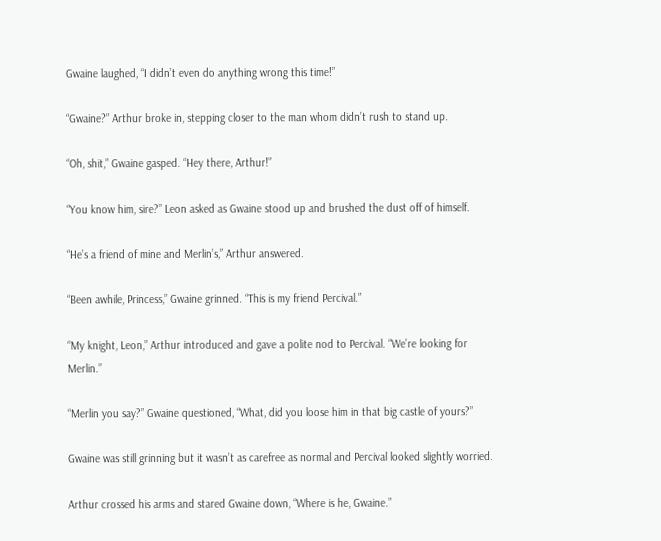Gwaine laughed, “I didn’t even do anything wrong this time!”

“Gwaine?” Arthur broke in, stepping closer to the man whom didn’t rush to stand up.

“Oh, shit,” Gwaine gasped. “Hey there, Arthur!”

“You know him, sire?” Leon asked as Gwaine stood up and brushed the dust off of himself.

“He’s a friend of mine and Merlin’s,” Arthur answered.

“Been awhile, Princess,” Gwaine grinned. “This is my friend Percival.”

“My knight, Leon,” Arthur introduced and gave a polite nod to Percival. “We’re looking for Merlin.”

“Merlin you say?” Gwaine questioned, “What, did you loose him in that big castle of yours?”

Gwaine was still grinning but it wasn’t as carefree as normal and Percival looked slightly worried.

Arthur crossed his arms and stared Gwaine down, “Where is he, Gwaine.”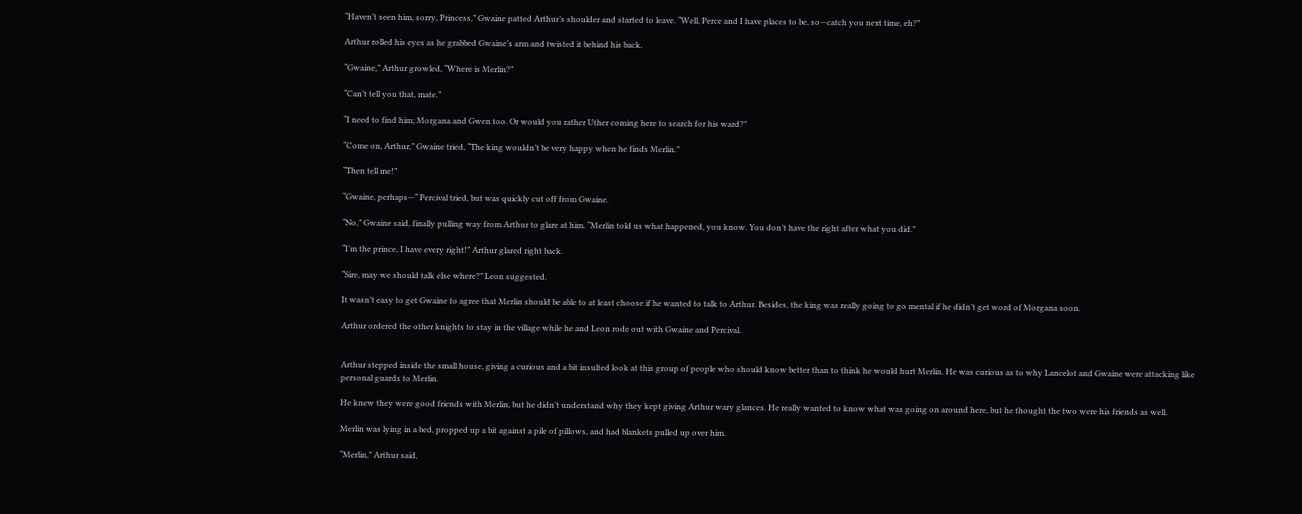“Haven’t seen him, sorry, Princess,” Gwaine patted Arthur’s shoulder and started to leave. “Well, Perce and I have places to be, so—catch you next time, eh?”

Arthur rolled his eyes as he grabbed Gwaine’s arm and twisted it behind his back.

“Gwaine,” Arthur growled, “Where is Merlin?”

“Can’t tell you that, mate.”

“I need to find him; Morgana and Gwen too. Or would you rather Uther coming here to search for his ward?”

“Come on, Arthur,” Gwaine tried, “The king wouldn’t be very happy when he finds Merlin.”

“Then tell me!”

“Gwaine, perhaps—“ Percival tried, but was quickly cut off from Gwaine.

“No,” Gwaine said, finally pulling way from Arthur to glare at him. “Merlin told us what happened, you know. You don’t have the right after what you did.”

“I’m the prince, I have every right!” Arthur glared right back.

“Sire, may we should talk else where?” Leon suggested.

It wasn’t easy to get Gwaine to agree that Merlin should be able to at least choose if he wanted to talk to Arthur. Besides, the king was really going to go mental if he didn’t get word of Morgana soon.

Arthur ordered the other knights to stay in the village while he and Leon rode out with Gwaine and Percival.


Arthur stepped inside the small house, giving a curious and a bit insulted look at this group of people who should know better than to think he would hurt Merlin. He was curious as to why Lancelot and Gwaine were attacking like personal guards to Merlin.

He knew they were good friends with Merlin, but he didn’t understand why they kept giving Arthur wary glances. He really wanted to know what was going on around here, but he thought the two were his friends as well.

Merlin was lying in a bed, propped up a bit against a pile of pillows, and had blankets pulled up over him.

“Merlin,” Arthur said,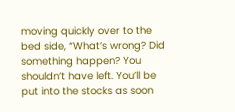moving quickly over to the bed side, “What’s wrong? Did something happen? You shouldn’t have left. You’ll be put into the stocks as soon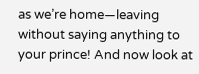as we’re home—leaving without saying anything to your prince! And now look at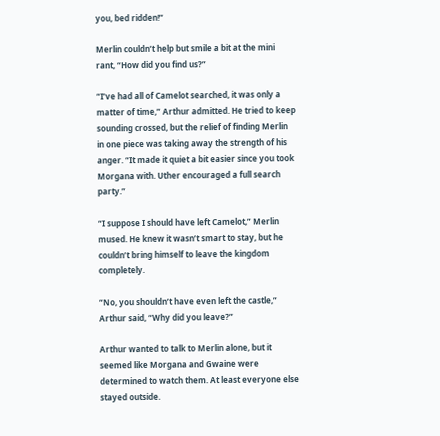you, bed ridden!”

Merlin couldn’t help but smile a bit at the mini rant, “How did you find us?”

“I’ve had all of Camelot searched, it was only a matter of time,” Arthur admitted. He tried to keep sounding crossed, but the relief of finding Merlin in one piece was taking away the strength of his anger. “It made it quiet a bit easier since you took Morgana with. Uther encouraged a full search party.”

“I suppose I should have left Camelot,” Merlin mused. He knew it wasn’t smart to stay, but he couldn’t bring himself to leave the kingdom completely.

“No, you shouldn’t have even left the castle,” Arthur said, “Why did you leave?”

Arthur wanted to talk to Merlin alone, but it seemed like Morgana and Gwaine were determined to watch them. At least everyone else stayed outside.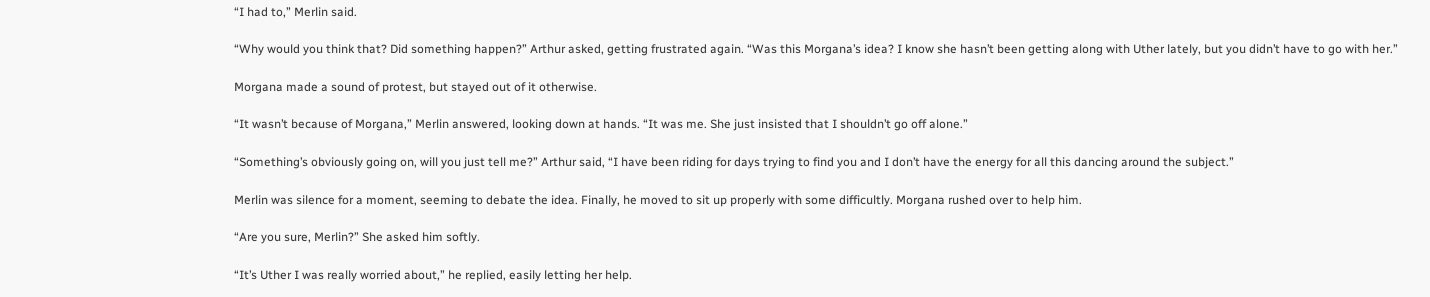“I had to,” Merlin said.

“Why would you think that? Did something happen?” Arthur asked, getting frustrated again. “Was this Morgana’s idea? I know she hasn’t been getting along with Uther lately, but you didn’t have to go with her.”

Morgana made a sound of protest, but stayed out of it otherwise.

“It wasn’t because of Morgana,” Merlin answered, looking down at hands. “It was me. She just insisted that I shouldn’t go off alone.”

“Something’s obviously going on, will you just tell me?” Arthur said, “I have been riding for days trying to find you and I don’t have the energy for all this dancing around the subject.”

Merlin was silence for a moment, seeming to debate the idea. Finally, he moved to sit up properly with some difficultly. Morgana rushed over to help him.

“Are you sure, Merlin?” She asked him softly.

“It’s Uther I was really worried about,” he replied, easily letting her help.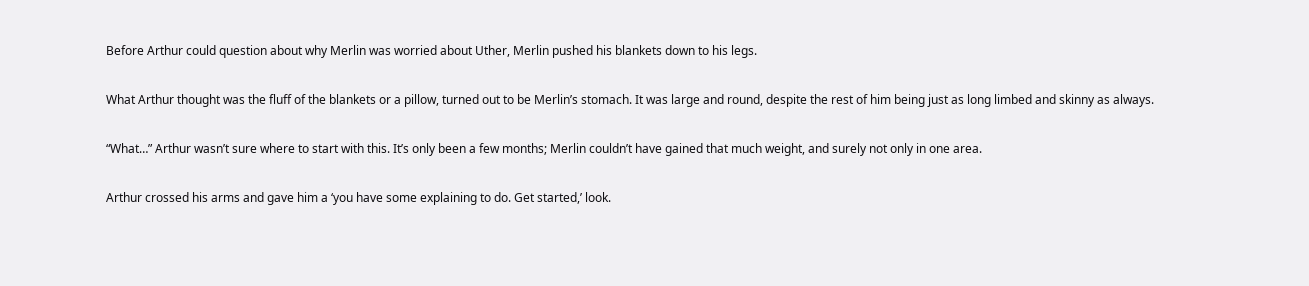Before Arthur could question about why Merlin was worried about Uther, Merlin pushed his blankets down to his legs.

What Arthur thought was the fluff of the blankets or a pillow, turned out to be Merlin’s stomach. It was large and round, despite the rest of him being just as long limbed and skinny as always.

“What…” Arthur wasn’t sure where to start with this. It’s only been a few months; Merlin couldn’t have gained that much weight, and surely not only in one area.

Arthur crossed his arms and gave him a ‘you have some explaining to do. Get started,’ look.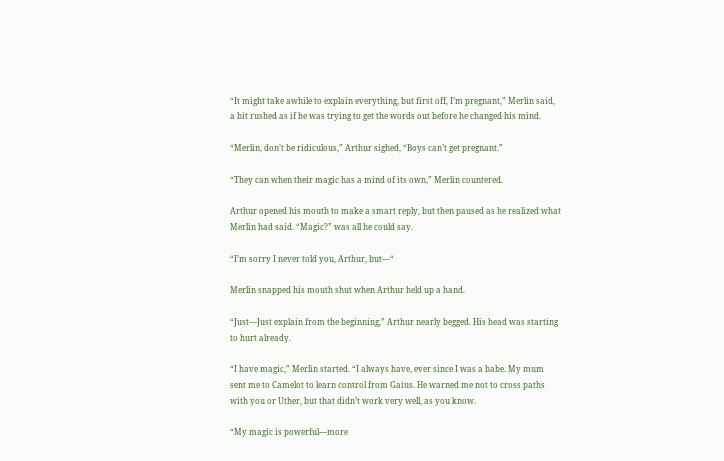“It might take awhile to explain everything, but first off, I’m pregnant,” Merlin said, a bit rushed as if he was trying to get the words out before he changed his mind.

“Merlin, don’t be ridiculous,” Arthur sighed, “Boys can’t get pregnant.”

“They can when their magic has a mind of its own,” Merlin countered.

Arthur opened his mouth to make a smart reply, but then paused as he realized what Merlin had said. “Magic?” was all he could say.

“I’m sorry I never told you, Arthur, but—“

Merlin snapped his mouth shut when Arthur held up a hand.

“Just—Just explain from the beginning,” Arthur nearly begged. His head was starting to hurt already.

“I have magic,” Merlin started. “I always have, ever since I was a babe. My mum sent me to Camelot to learn control from Gaius. He warned me not to cross paths with you or Uther, but that didn’t work very well, as you know.

“My magic is powerful—more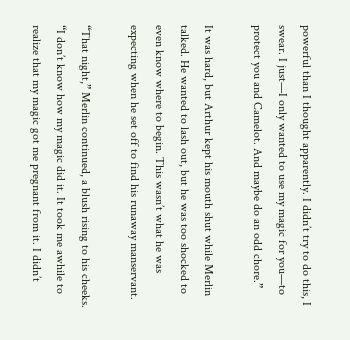powerful than I thought apparently. I didn’t try to do this, I swear. I just—I only wanted to use my magic for you—to protect you and Camelot. And maybe do an odd chore.”

It was hard, but Arthur kept his mouth shut while Merlin talked. He wanted to lash out, but he was too shocked to even know where to begin. This wasn’t what he was expecting when he set off to find his runaway manservant.

“That night,” Merlin continued, a blush rising to his cheeks. “I don’t know how my magic did it. It took me awhile to realize that my magic got me pregnant from it. I didn’t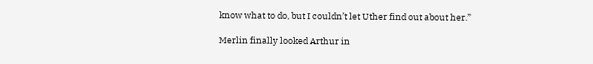know what to do, but I couldn’t let Uther find out about her.”

Merlin finally looked Arthur in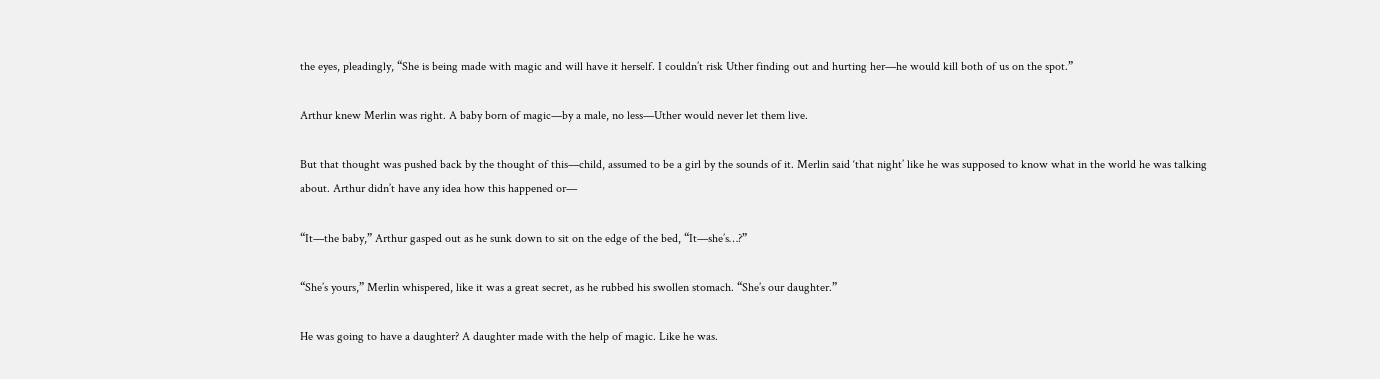the eyes, pleadingly, “She is being made with magic and will have it herself. I couldn’t risk Uther finding out and hurting her—he would kill both of us on the spot.”

Arthur knew Merlin was right. A baby born of magic—by a male, no less—Uther would never let them live.

But that thought was pushed back by the thought of this—child, assumed to be a girl by the sounds of it. Merlin said ‘that night’ like he was supposed to know what in the world he was talking about. Arthur didn’t have any idea how this happened or—

“It—the baby,” Arthur gasped out as he sunk down to sit on the edge of the bed, “It—she’s…?”

“She’s yours,” Merlin whispered, like it was a great secret, as he rubbed his swollen stomach. “She’s our daughter.”

He was going to have a daughter? A daughter made with the help of magic. Like he was.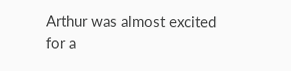Arthur was almost excited for a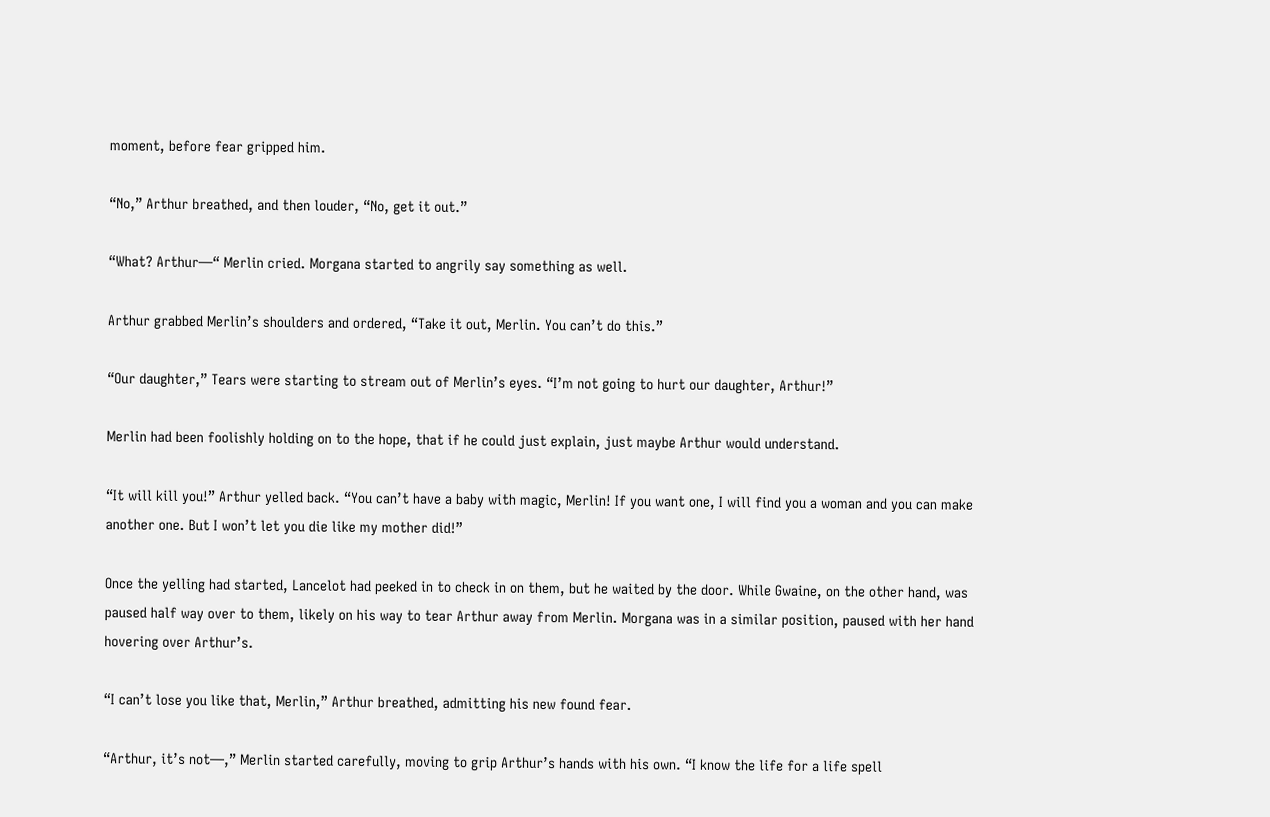moment, before fear gripped him.

“No,” Arthur breathed, and then louder, “No, get it out.”

“What? Arthur—“ Merlin cried. Morgana started to angrily say something as well.

Arthur grabbed Merlin’s shoulders and ordered, “Take it out, Merlin. You can’t do this.”

“Our daughter,” Tears were starting to stream out of Merlin’s eyes. “I’m not going to hurt our daughter, Arthur!”

Merlin had been foolishly holding on to the hope, that if he could just explain, just maybe Arthur would understand.

“It will kill you!” Arthur yelled back. “You can’t have a baby with magic, Merlin! If you want one, I will find you a woman and you can make another one. But I won’t let you die like my mother did!”

Once the yelling had started, Lancelot had peeked in to check in on them, but he waited by the door. While Gwaine, on the other hand, was paused half way over to them, likely on his way to tear Arthur away from Merlin. Morgana was in a similar position, paused with her hand hovering over Arthur’s.

“I can’t lose you like that, Merlin,” Arthur breathed, admitting his new found fear.

“Arthur, it’s not—,” Merlin started carefully, moving to grip Arthur’s hands with his own. “I know the life for a life spell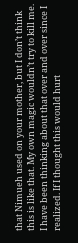that Nimueh used on your mother, but I don’t think this is like that. My own magic wouldn’t try to kill me. I have been thinking about that over and over since I realized. If I thought this would hurt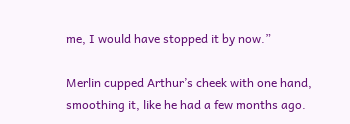me, I would have stopped it by now.”

Merlin cupped Arthur’s cheek with one hand, smoothing it, like he had a few months ago.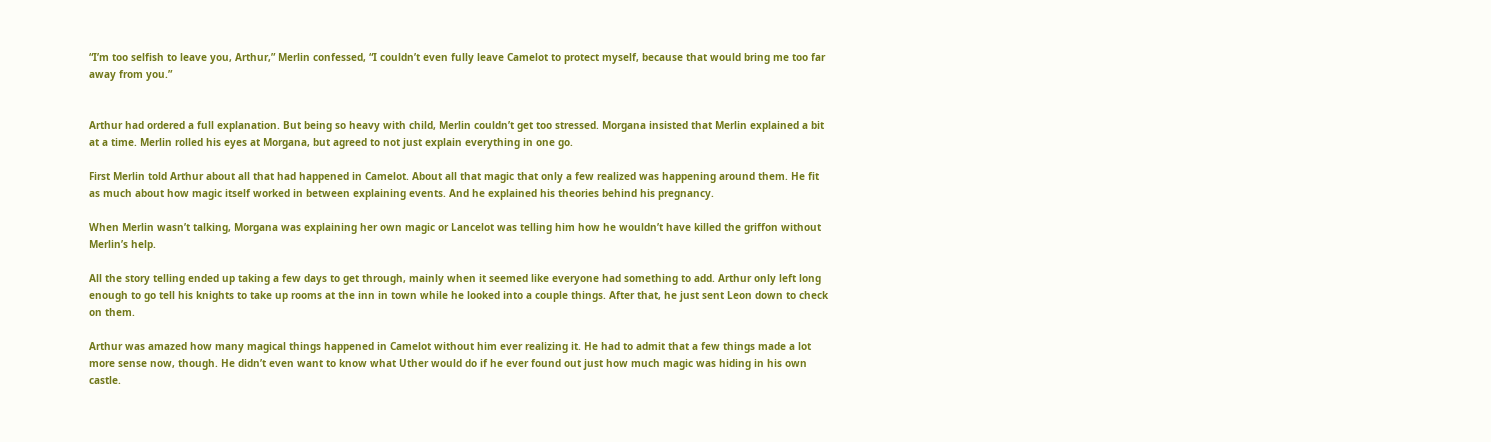“I’m too selfish to leave you, Arthur,” Merlin confessed, “I couldn’t even fully leave Camelot to protect myself, because that would bring me too far away from you.”


Arthur had ordered a full explanation. But being so heavy with child, Merlin couldn’t get too stressed. Morgana insisted that Merlin explained a bit at a time. Merlin rolled his eyes at Morgana, but agreed to not just explain everything in one go.

First Merlin told Arthur about all that had happened in Camelot. About all that magic that only a few realized was happening around them. He fit as much about how magic itself worked in between explaining events. And he explained his theories behind his pregnancy.

When Merlin wasn’t talking, Morgana was explaining her own magic or Lancelot was telling him how he wouldn’t have killed the griffon without Merlin’s help.

All the story telling ended up taking a few days to get through, mainly when it seemed like everyone had something to add. Arthur only left long enough to go tell his knights to take up rooms at the inn in town while he looked into a couple things. After that, he just sent Leon down to check on them.

Arthur was amazed how many magical things happened in Camelot without him ever realizing it. He had to admit that a few things made a lot more sense now, though. He didn’t even want to know what Uther would do if he ever found out just how much magic was hiding in his own castle.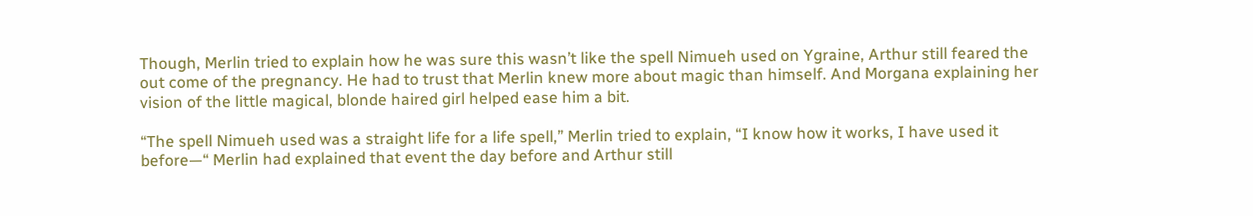Though, Merlin tried to explain how he was sure this wasn’t like the spell Nimueh used on Ygraine, Arthur still feared the out come of the pregnancy. He had to trust that Merlin knew more about magic than himself. And Morgana explaining her vision of the little magical, blonde haired girl helped ease him a bit.

“The spell Nimueh used was a straight life for a life spell,” Merlin tried to explain, “I know how it works, I have used it before—“ Merlin had explained that event the day before and Arthur still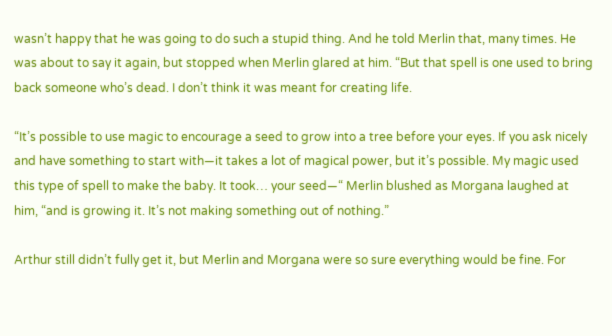wasn’t happy that he was going to do such a stupid thing. And he told Merlin that, many times. He was about to say it again, but stopped when Merlin glared at him. “But that spell is one used to bring back someone who’s dead. I don’t think it was meant for creating life.

“It’s possible to use magic to encourage a seed to grow into a tree before your eyes. If you ask nicely and have something to start with—it takes a lot of magical power, but it’s possible. My magic used this type of spell to make the baby. It took… your seed—“ Merlin blushed as Morgana laughed at him, “and is growing it. It’s not making something out of nothing.”

Arthur still didn’t fully get it, but Merlin and Morgana were so sure everything would be fine. For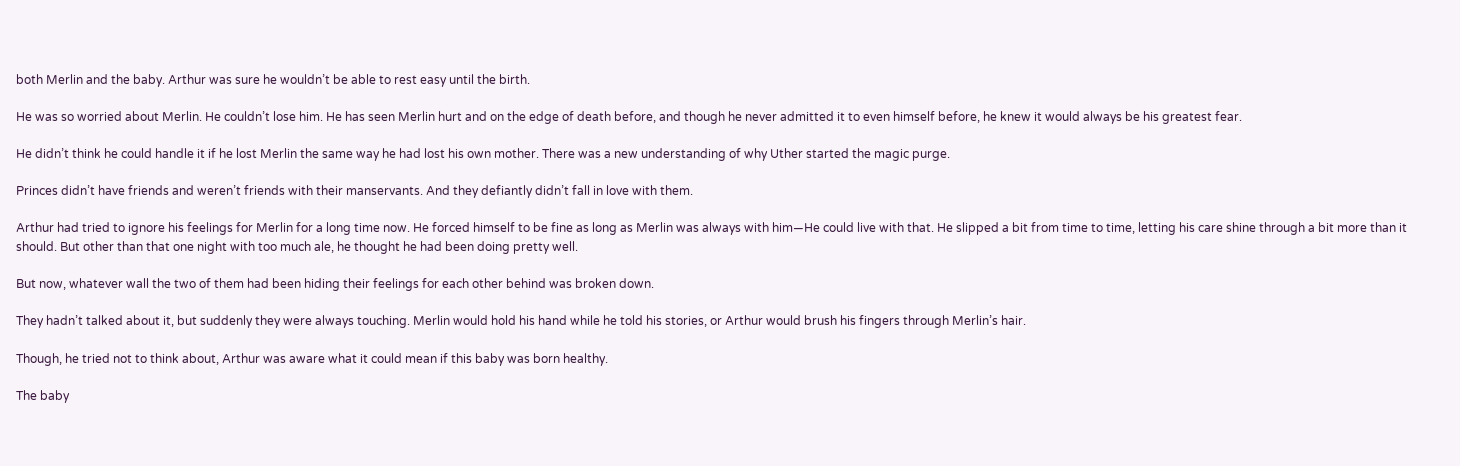both Merlin and the baby. Arthur was sure he wouldn’t be able to rest easy until the birth.

He was so worried about Merlin. He couldn’t lose him. He has seen Merlin hurt and on the edge of death before, and though he never admitted it to even himself before, he knew it would always be his greatest fear.

He didn’t think he could handle it if he lost Merlin the same way he had lost his own mother. There was a new understanding of why Uther started the magic purge.

Princes didn’t have friends and weren’t friends with their manservants. And they defiantly didn’t fall in love with them.

Arthur had tried to ignore his feelings for Merlin for a long time now. He forced himself to be fine as long as Merlin was always with him—He could live with that. He slipped a bit from time to time, letting his care shine through a bit more than it should. But other than that one night with too much ale, he thought he had been doing pretty well.

But now, whatever wall the two of them had been hiding their feelings for each other behind was broken down.

They hadn’t talked about it, but suddenly they were always touching. Merlin would hold his hand while he told his stories, or Arthur would brush his fingers through Merlin’s hair.

Though, he tried not to think about, Arthur was aware what it could mean if this baby was born healthy.

The baby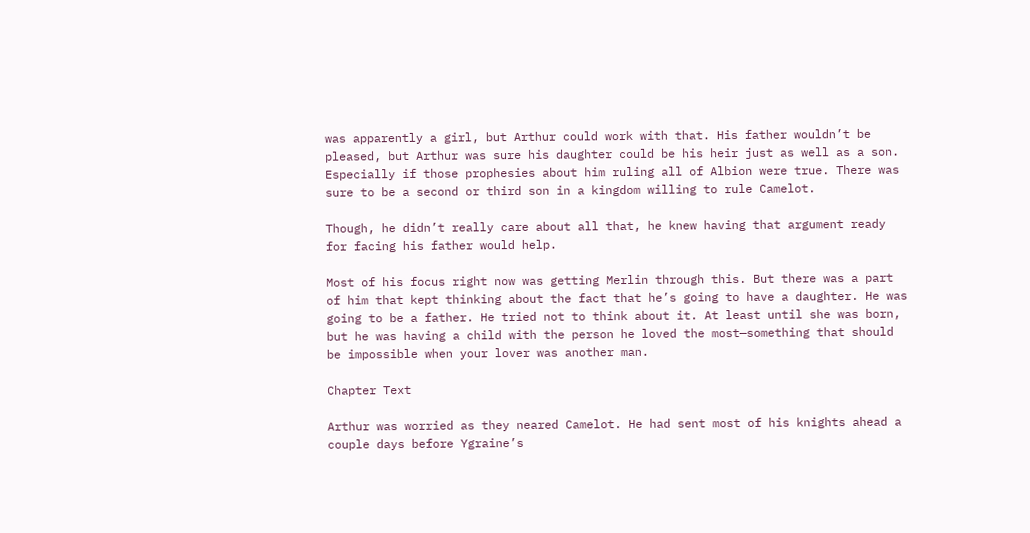was apparently a girl, but Arthur could work with that. His father wouldn’t be pleased, but Arthur was sure his daughter could be his heir just as well as a son. Especially if those prophesies about him ruling all of Albion were true. There was sure to be a second or third son in a kingdom willing to rule Camelot.

Though, he didn’t really care about all that, he knew having that argument ready for facing his father would help.

Most of his focus right now was getting Merlin through this. But there was a part of him that kept thinking about the fact that he’s going to have a daughter. He was going to be a father. He tried not to think about it. At least until she was born, but he was having a child with the person he loved the most—something that should be impossible when your lover was another man.

Chapter Text

Arthur was worried as they neared Camelot. He had sent most of his knights ahead a couple days before Ygraine’s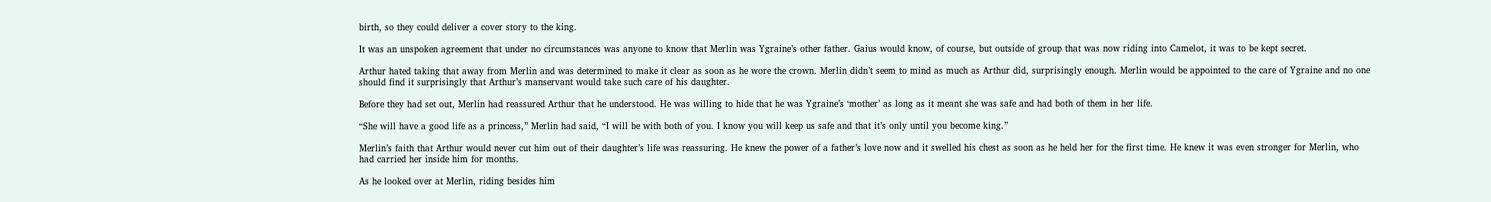birth, so they could deliver a cover story to the king.

It was an unspoken agreement that under no circumstances was anyone to know that Merlin was Ygraine’s other father. Gaius would know, of course, but outside of group that was now riding into Camelot, it was to be kept secret.

Arthur hated taking that away from Merlin and was determined to make it clear as soon as he wore the crown. Merlin didn’t seem to mind as much as Arthur did, surprisingly enough. Merlin would be appointed to the care of Ygraine and no one should find it surprisingly that Arthur’s manservant would take such care of his daughter.

Before they had set out, Merlin had reassured Arthur that he understood. He was willing to hide that he was Ygraine’s ‘mother’ as long as it meant she was safe and had both of them in her life.

“She will have a good life as a princess,” Merlin had said, “I will be with both of you. I know you will keep us safe and that it’s only until you become king.”

Merlin’s faith that Arthur would never cut him out of their daughter’s life was reassuring. He knew the power of a father’s love now and it swelled his chest as soon as he held her for the first time. He knew it was even stronger for Merlin, who had carried her inside him for months.

As he looked over at Merlin, riding besides him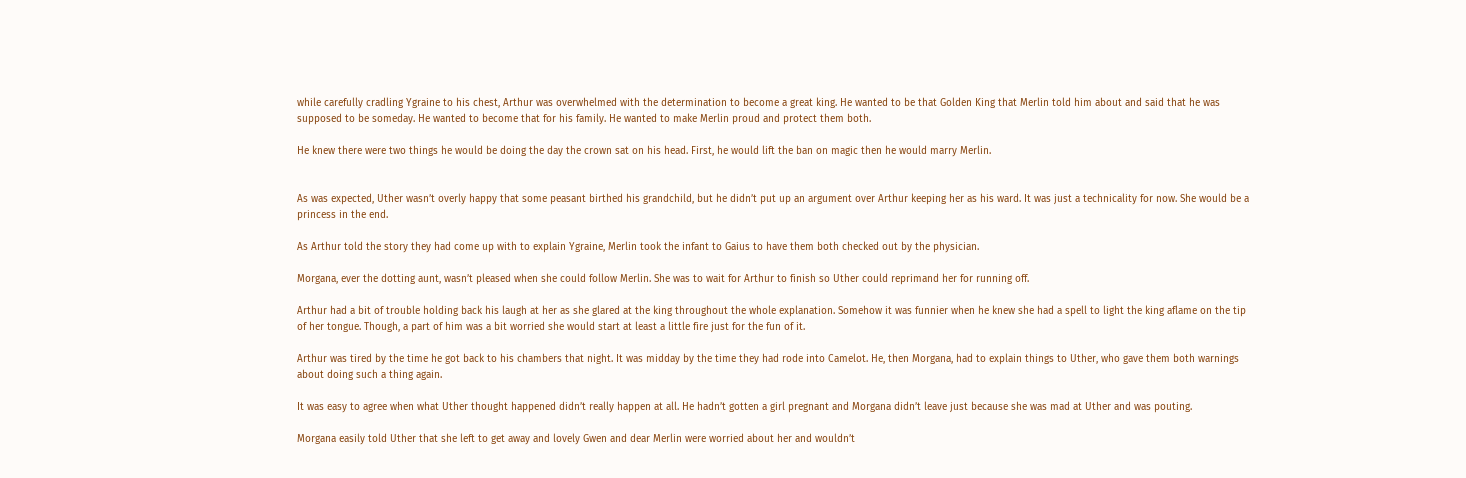while carefully cradling Ygraine to his chest, Arthur was overwhelmed with the determination to become a great king. He wanted to be that Golden King that Merlin told him about and said that he was supposed to be someday. He wanted to become that for his family. He wanted to make Merlin proud and protect them both.

He knew there were two things he would be doing the day the crown sat on his head. First, he would lift the ban on magic then he would marry Merlin.


As was expected, Uther wasn’t overly happy that some peasant birthed his grandchild, but he didn’t put up an argument over Arthur keeping her as his ward. It was just a technicality for now. She would be a princess in the end.

As Arthur told the story they had come up with to explain Ygraine, Merlin took the infant to Gaius to have them both checked out by the physician.

Morgana, ever the dotting aunt, wasn’t pleased when she could follow Merlin. She was to wait for Arthur to finish so Uther could reprimand her for running off.

Arthur had a bit of trouble holding back his laugh at her as she glared at the king throughout the whole explanation. Somehow it was funnier when he knew she had a spell to light the king aflame on the tip of her tongue. Though, a part of him was a bit worried she would start at least a little fire just for the fun of it.

Arthur was tired by the time he got back to his chambers that night. It was midday by the time they had rode into Camelot. He, then Morgana, had to explain things to Uther, who gave them both warnings about doing such a thing again.

It was easy to agree when what Uther thought happened didn’t really happen at all. He hadn’t gotten a girl pregnant and Morgana didn’t leave just because she was mad at Uther and was pouting.

Morgana easily told Uther that she left to get away and lovely Gwen and dear Merlin were worried about her and wouldn’t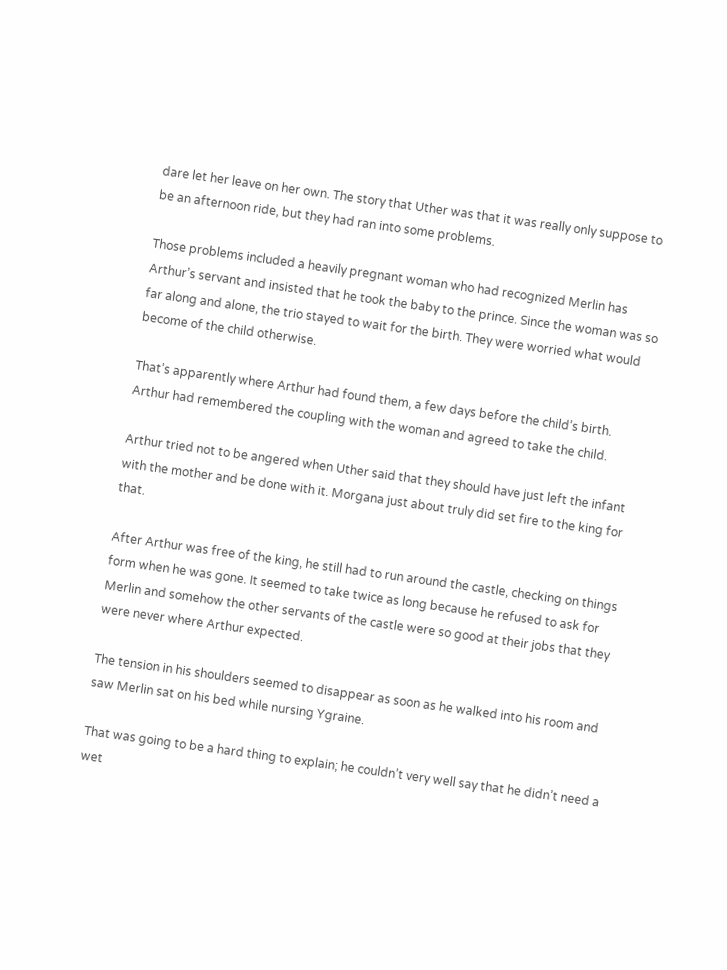dare let her leave on her own. The story that Uther was that it was really only suppose to be an afternoon ride, but they had ran into some problems.

Those problems included a heavily pregnant woman who had recognized Merlin has Arthur’s servant and insisted that he took the baby to the prince. Since the woman was so far along and alone, the trio stayed to wait for the birth. They were worried what would become of the child otherwise.

That’s apparently where Arthur had found them, a few days before the child’s birth. Arthur had remembered the coupling with the woman and agreed to take the child.

Arthur tried not to be angered when Uther said that they should have just left the infant with the mother and be done with it. Morgana just about truly did set fire to the king for that.

After Arthur was free of the king, he still had to run around the castle, checking on things form when he was gone. It seemed to take twice as long because he refused to ask for Merlin and somehow the other servants of the castle were so good at their jobs that they were never where Arthur expected.

The tension in his shoulders seemed to disappear as soon as he walked into his room and saw Merlin sat on his bed while nursing Ygraine.

That was going to be a hard thing to explain; he couldn’t very well say that he didn’t need a wet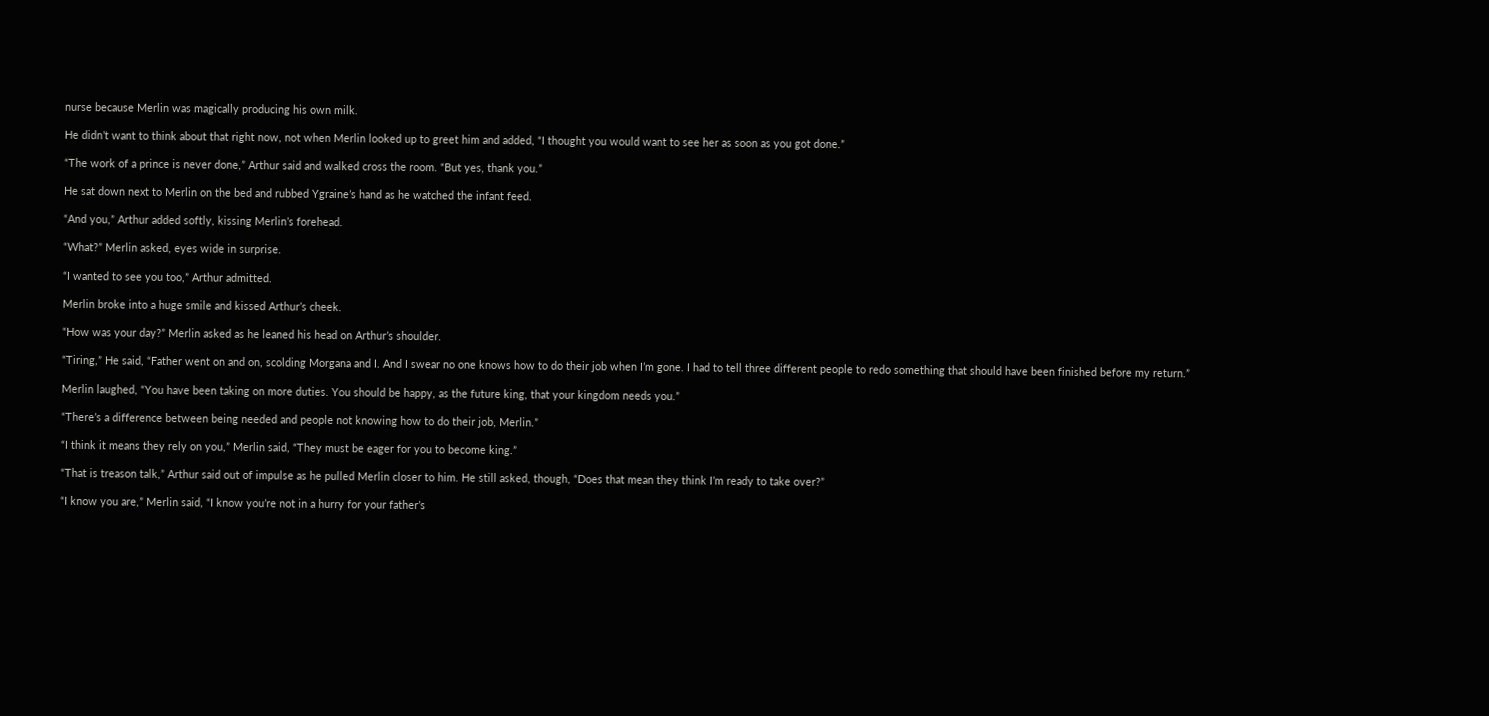nurse because Merlin was magically producing his own milk.

He didn’t want to think about that right now, not when Merlin looked up to greet him and added, “I thought you would want to see her as soon as you got done.”

“The work of a prince is never done,” Arthur said and walked cross the room. “But yes, thank you.”

He sat down next to Merlin on the bed and rubbed Ygraine’s hand as he watched the infant feed.

“And you,” Arthur added softly, kissing Merlin’s forehead.

“What?” Merlin asked, eyes wide in surprise.

“I wanted to see you too,” Arthur admitted.

Merlin broke into a huge smile and kissed Arthur’s cheek.

“How was your day?” Merlin asked as he leaned his head on Arthur’s shoulder.

“Tiring,” He said, “Father went on and on, scolding Morgana and I. And I swear no one knows how to do their job when I’m gone. I had to tell three different people to redo something that should have been finished before my return.”

Merlin laughed, “You have been taking on more duties. You should be happy, as the future king, that your kingdom needs you.”

“There’s a difference between being needed and people not knowing how to do their job, Merlin.”

“I think it means they rely on you,” Merlin said, “They must be eager for you to become king.”

“That is treason talk,” Arthur said out of impulse as he pulled Merlin closer to him. He still asked, though, “Does that mean they think I’m ready to take over?”

“I know you are,” Merlin said, “I know you’re not in a hurry for your father’s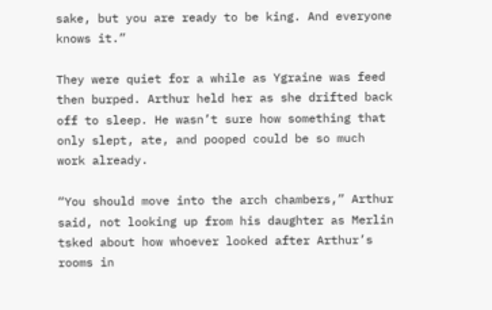sake, but you are ready to be king. And everyone knows it.”

They were quiet for a while as Ygraine was feed then burped. Arthur held her as she drifted back off to sleep. He wasn’t sure how something that only slept, ate, and pooped could be so much work already.

“You should move into the arch chambers,” Arthur said, not looking up from his daughter as Merlin tsked about how whoever looked after Arthur’s rooms in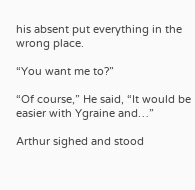his absent put everything in the wrong place.

“You want me to?”

“Of course,” He said, “It would be easier with Ygraine and…”

Arthur sighed and stood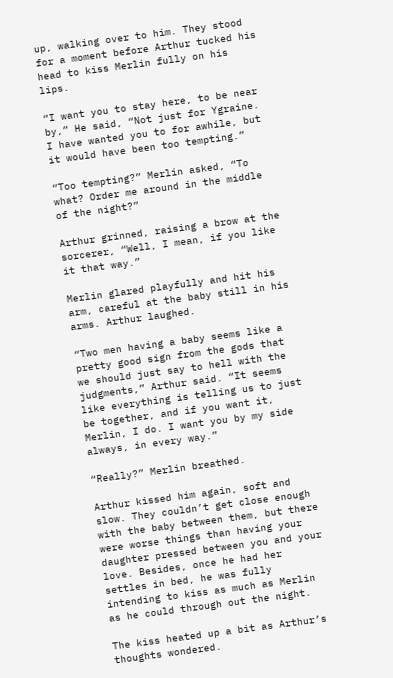up, walking over to him. They stood for a moment before Arthur tucked his head to kiss Merlin fully on his lips.

“I want you to stay here, to be near by,” He said, “Not just for Ygraine. I have wanted you to for awhile, but it would have been too tempting.”

“Too tempting?” Merlin asked, “To what? Order me around in the middle of the night?”

Arthur grinned, raising a brow at the sorcerer, “Well, I mean, if you like it that way.”

Merlin glared playfully and hit his arm, careful at the baby still in his arms. Arthur laughed.

“Two men having a baby seems like a pretty good sign from the gods that we should just say to hell with the judgments,” Arthur said. “It seems like everything is telling us to just be together, and if you want it, Merlin, I do. I want you by my side always, in every way.”

“Really?” Merlin breathed.

Arthur kissed him again, soft and slow. They couldn’t get close enough with the baby between them, but there were worse things than having your daughter pressed between you and your love. Besides, once he had her settles in bed, he was fully intending to kiss as much as Merlin as he could through out the night.

The kiss heated up a bit as Arthur’s thoughts wondered.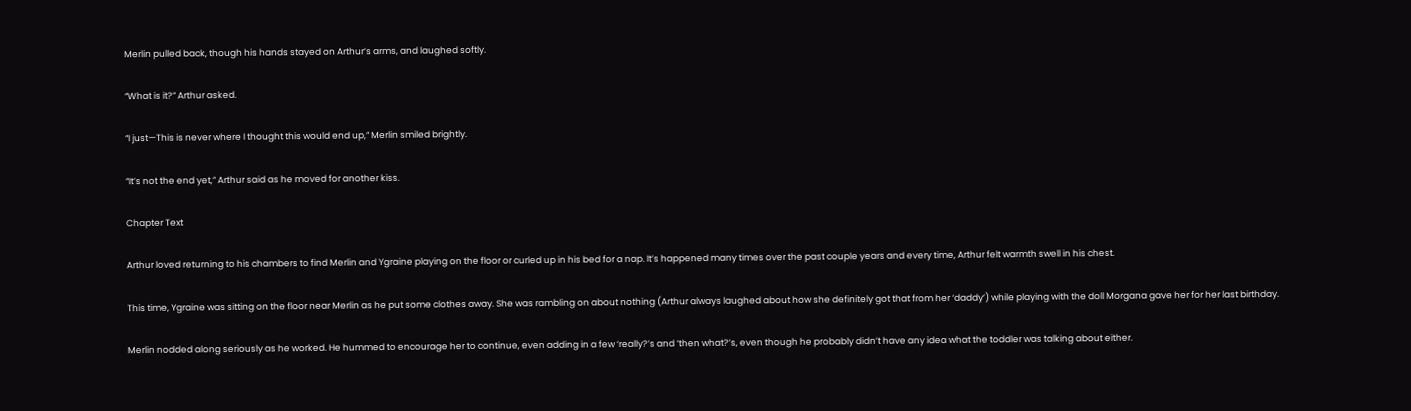Merlin pulled back, though his hands stayed on Arthur’s arms, and laughed softly.

“What is it?” Arthur asked.

“I just—This is never where I thought this would end up,” Merlin smiled brightly.

“It’s not the end yet,” Arthur said as he moved for another kiss.

Chapter Text

Arthur loved returning to his chambers to find Merlin and Ygraine playing on the floor or curled up in his bed for a nap. It’s happened many times over the past couple years and every time, Arthur felt warmth swell in his chest.

This time, Ygraine was sitting on the floor near Merlin as he put some clothes away. She was rambling on about nothing (Arthur always laughed about how she definitely got that from her ‘daddy’) while playing with the doll Morgana gave her for her last birthday.

Merlin nodded along seriously as he worked. He hummed to encourage her to continue, even adding in a few ‘really?’s and ‘then what?’s, even though he probably didn’t have any idea what the toddler was talking about either.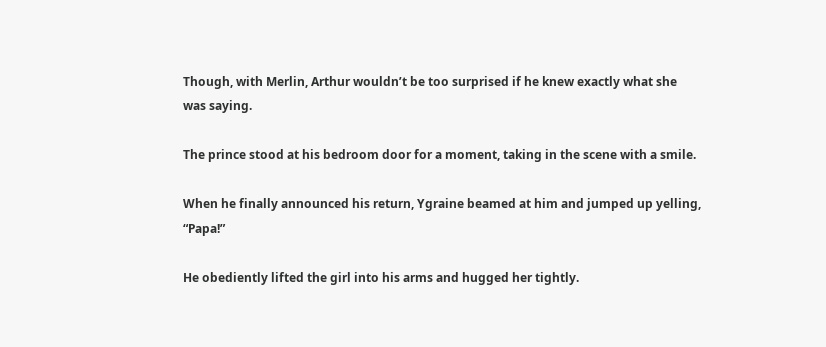Though, with Merlin, Arthur wouldn’t be too surprised if he knew exactly what she was saying.

The prince stood at his bedroom door for a moment, taking in the scene with a smile.

When he finally announced his return, Ygraine beamed at him and jumped up yelling, “Papa!”

He obediently lifted the girl into his arms and hugged her tightly.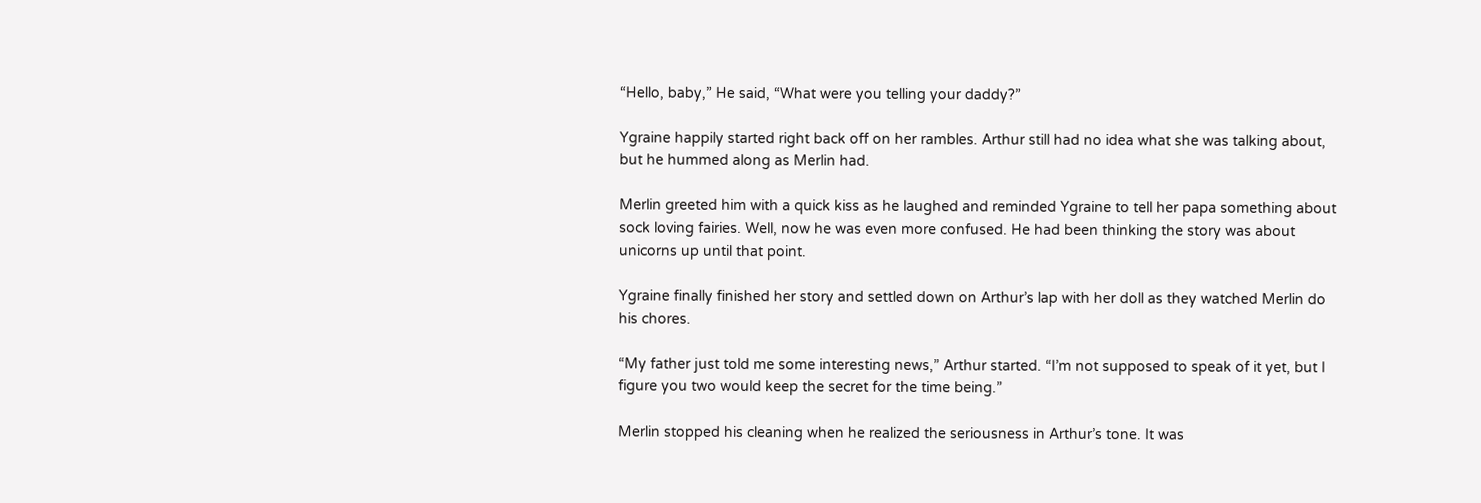“Hello, baby,” He said, “What were you telling your daddy?”

Ygraine happily started right back off on her rambles. Arthur still had no idea what she was talking about, but he hummed along as Merlin had.

Merlin greeted him with a quick kiss as he laughed and reminded Ygraine to tell her papa something about sock loving fairies. Well, now he was even more confused. He had been thinking the story was about unicorns up until that point.

Ygraine finally finished her story and settled down on Arthur’s lap with her doll as they watched Merlin do his chores.

“My father just told me some interesting news,” Arthur started. “I’m not supposed to speak of it yet, but I figure you two would keep the secret for the time being.”

Merlin stopped his cleaning when he realized the seriousness in Arthur’s tone. It was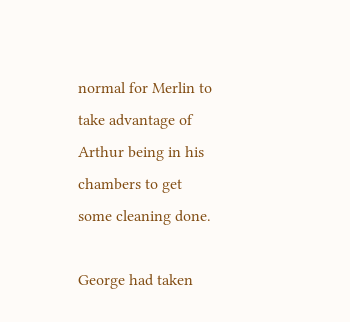normal for Merlin to take advantage of Arthur being in his chambers to get some cleaning done.

George had taken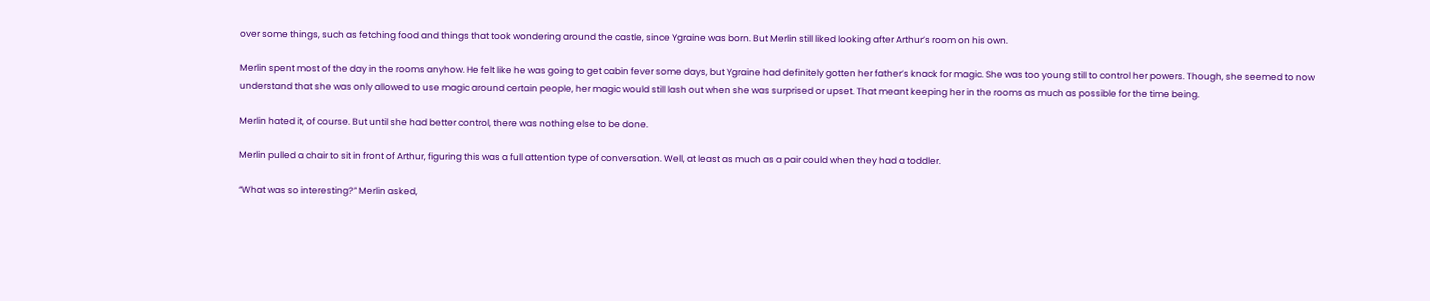over some things, such as fetching food and things that took wondering around the castle, since Ygraine was born. But Merlin still liked looking after Arthur’s room on his own.

Merlin spent most of the day in the rooms anyhow. He felt like he was going to get cabin fever some days, but Ygraine had definitely gotten her father’s knack for magic. She was too young still to control her powers. Though, she seemed to now understand that she was only allowed to use magic around certain people, her magic would still lash out when she was surprised or upset. That meant keeping her in the rooms as much as possible for the time being.

Merlin hated it, of course. But until she had better control, there was nothing else to be done.

Merlin pulled a chair to sit in front of Arthur, figuring this was a full attention type of conversation. Well, at least as much as a pair could when they had a toddler.

“What was so interesting?” Merlin asked,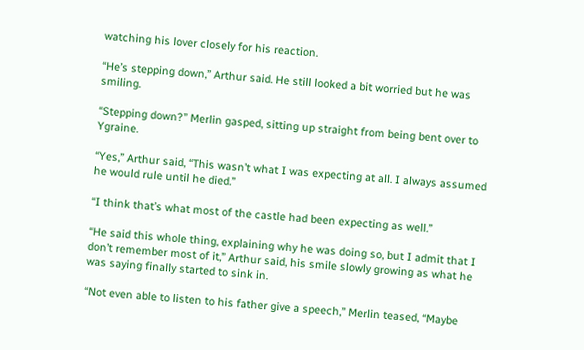watching his lover closely for his reaction.

“He’s stepping down,” Arthur said. He still looked a bit worried but he was smiling.

“Stepping down?” Merlin gasped, sitting up straight from being bent over to Ygraine.

“Yes,” Arthur said, “This wasn’t what I was expecting at all. I always assumed he would rule until he died.”

“I think that’s what most of the castle had been expecting as well.”

“He said this whole thing, explaining why he was doing so, but I admit that I don’t remember most of it,” Arthur said, his smile slowly growing as what he was saying finally started to sink in.

“Not even able to listen to his father give a speech,” Merlin teased, “Maybe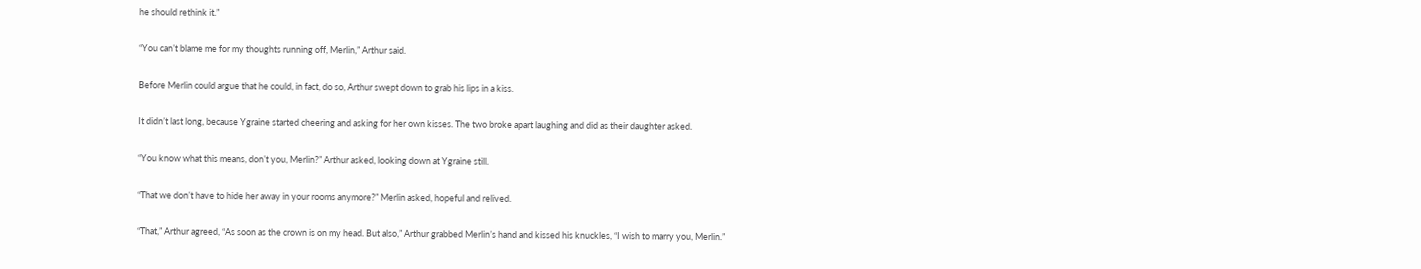he should rethink it.”

“You can’t blame me for my thoughts running off, Merlin,” Arthur said.

Before Merlin could argue that he could, in fact, do so, Arthur swept down to grab his lips in a kiss.

It didn’t last long, because Ygraine started cheering and asking for her own kisses. The two broke apart laughing and did as their daughter asked.

“You know what this means, don’t you, Merlin?” Arthur asked, looking down at Ygraine still.

“That we don’t have to hide her away in your rooms anymore?” Merlin asked, hopeful and relived.

“That,” Arthur agreed, “As soon as the crown is on my head. But also,” Arthur grabbed Merlin’s hand and kissed his knuckles, “I wish to marry you, Merlin.”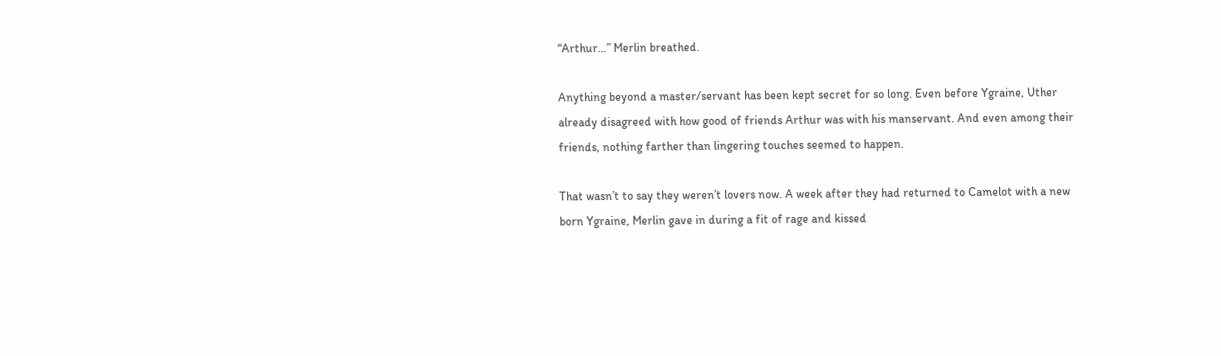“Arthur…” Merlin breathed.

Anything beyond a master/servant has been kept secret for so long. Even before Ygraine, Uther already disagreed with how good of friends Arthur was with his manservant. And even among their friends, nothing farther than lingering touches seemed to happen.

That wasn’t to say they weren’t lovers now. A week after they had returned to Camelot with a new born Ygraine, Merlin gave in during a fit of rage and kissed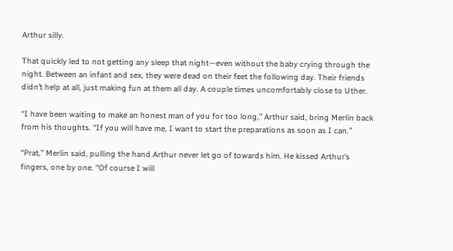Arthur silly.

That quickly led to not getting any sleep that night—even without the baby crying through the night. Between an infant and sex, they were dead on their feet the following day. Their friends didn’t help at all, just making fun at them all day. A couple times uncomfortably close to Uther.

“I have been waiting to make an honest man of you for too long,” Arthur said, bring Merlin back from his thoughts. “If you will have me, I want to start the preparations as soon as I can.”

“Prat,” Merlin said, pulling the hand Arthur never let go of towards him. He kissed Arthur’s fingers, one by one. “Of course I will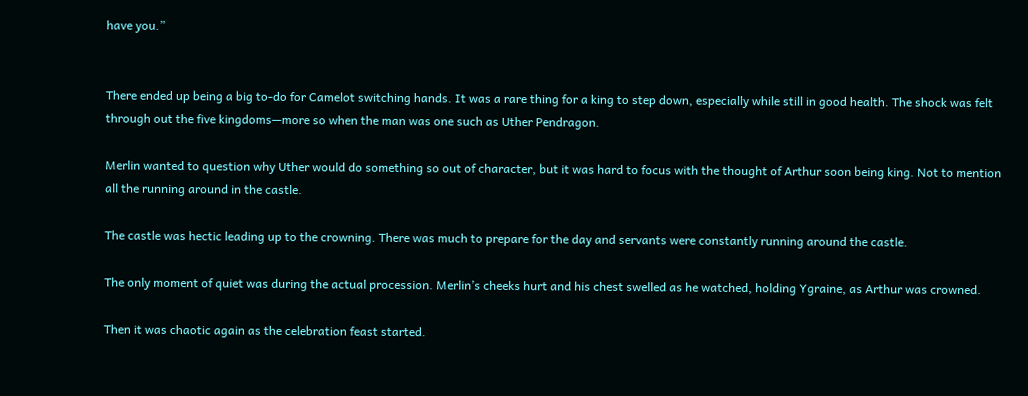have you.”


There ended up being a big to-do for Camelot switching hands. It was a rare thing for a king to step down, especially while still in good health. The shock was felt through out the five kingdoms—more so when the man was one such as Uther Pendragon.

Merlin wanted to question why Uther would do something so out of character, but it was hard to focus with the thought of Arthur soon being king. Not to mention all the running around in the castle.

The castle was hectic leading up to the crowning. There was much to prepare for the day and servants were constantly running around the castle.

The only moment of quiet was during the actual procession. Merlin’s cheeks hurt and his chest swelled as he watched, holding Ygraine, as Arthur was crowned.

Then it was chaotic again as the celebration feast started.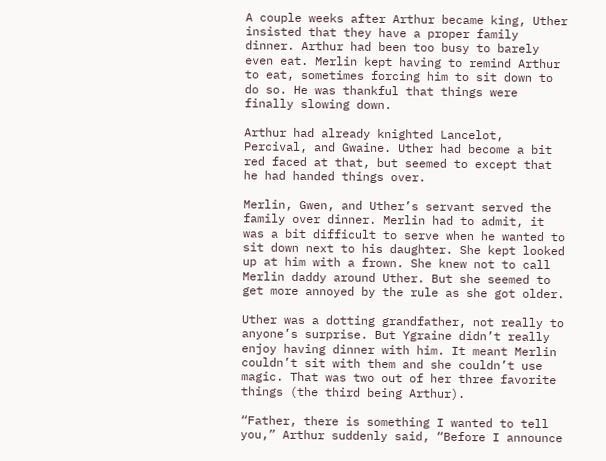A couple weeks after Arthur became king, Uther insisted that they have a proper family dinner. Arthur had been too busy to barely even eat. Merlin kept having to remind Arthur to eat, sometimes forcing him to sit down to do so. He was thankful that things were finally slowing down.

Arthur had already knighted Lancelot, Percival, and Gwaine. Uther had become a bit red faced at that, but seemed to except that he had handed things over.

Merlin, Gwen, and Uther’s servant served the family over dinner. Merlin had to admit, it was a bit difficult to serve when he wanted to sit down next to his daughter. She kept looked up at him with a frown. She knew not to call Merlin daddy around Uther. But she seemed to get more annoyed by the rule as she got older.

Uther was a dotting grandfather, not really to anyone’s surprise. But Ygraine didn’t really enjoy having dinner with him. It meant Merlin couldn’t sit with them and she couldn’t use magic. That was two out of her three favorite things (the third being Arthur).

“Father, there is something I wanted to tell you,” Arthur suddenly said, “Before I announce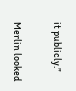it publicly.”

Merlin looked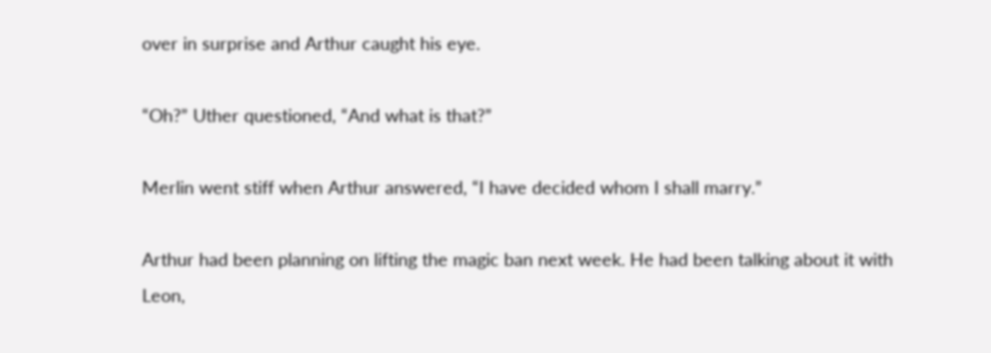over in surprise and Arthur caught his eye.

“Oh?” Uther questioned, “And what is that?”

Merlin went stiff when Arthur answered, “I have decided whom I shall marry.”

Arthur had been planning on lifting the magic ban next week. He had been talking about it with Leon,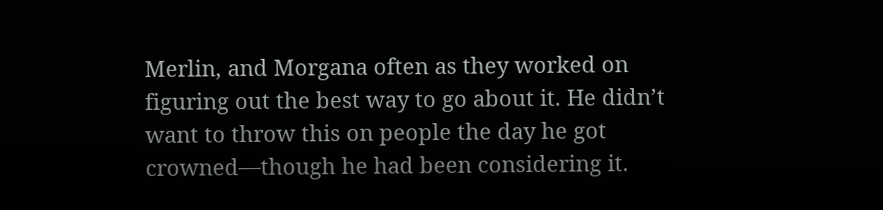Merlin, and Morgana often as they worked on figuring out the best way to go about it. He didn’t want to throw this on people the day he got crowned—though he had been considering it.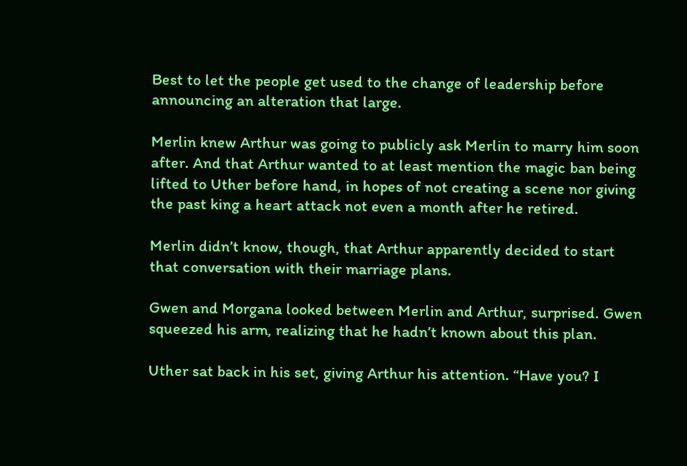Best to let the people get used to the change of leadership before announcing an alteration that large.

Merlin knew Arthur was going to publicly ask Merlin to marry him soon after. And that Arthur wanted to at least mention the magic ban being lifted to Uther before hand, in hopes of not creating a scene nor giving the past king a heart attack not even a month after he retired.

Merlin didn’t know, though, that Arthur apparently decided to start that conversation with their marriage plans.

Gwen and Morgana looked between Merlin and Arthur, surprised. Gwen squeezed his arm, realizing that he hadn’t known about this plan.

Uther sat back in his set, giving Arthur his attention. “Have you? I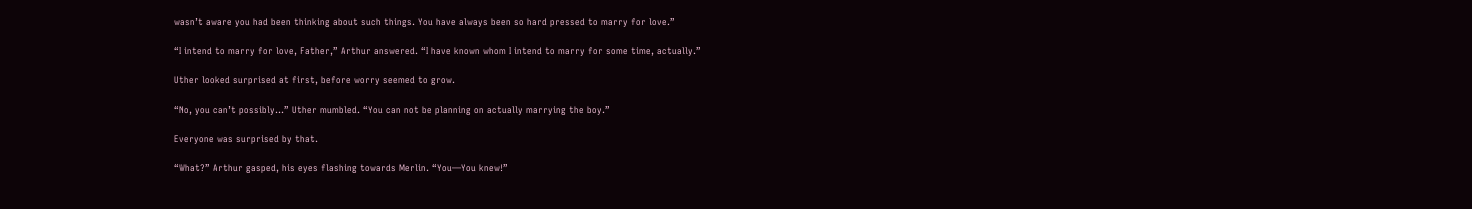wasn’t aware you had been thinking about such things. You have always been so hard pressed to marry for love.”

“I intend to marry for love, Father,” Arthur answered. “I have known whom I intend to marry for some time, actually.”

Uther looked surprised at first, before worry seemed to grow.

“No, you can’t possibly…” Uther mumbled. “You can not be planning on actually marrying the boy.”

Everyone was surprised by that.

“What?” Arthur gasped, his eyes flashing towards Merlin. “You—You knew!”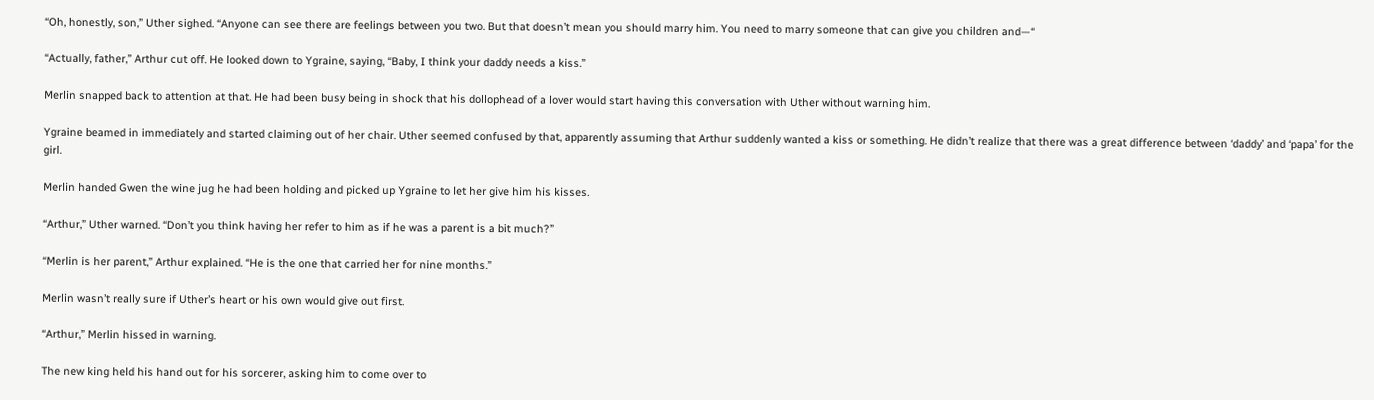“Oh, honestly, son,” Uther sighed. “Anyone can see there are feelings between you two. But that doesn’t mean you should marry him. You need to marry someone that can give you children and—“

“Actually, father,” Arthur cut off. He looked down to Ygraine, saying, “Baby, I think your daddy needs a kiss.”

Merlin snapped back to attention at that. He had been busy being in shock that his dollophead of a lover would start having this conversation with Uther without warning him.

Ygraine beamed in immediately and started claiming out of her chair. Uther seemed confused by that, apparently assuming that Arthur suddenly wanted a kiss or something. He didn’t realize that there was a great difference between ‘daddy’ and ‘papa’ for the girl.

Merlin handed Gwen the wine jug he had been holding and picked up Ygraine to let her give him his kisses.

“Arthur,” Uther warned. “Don’t you think having her refer to him as if he was a parent is a bit much?”

“Merlin is her parent,” Arthur explained. “He is the one that carried her for nine months.”

Merlin wasn’t really sure if Uther’s heart or his own would give out first.

“Arthur,” Merlin hissed in warning.

The new king held his hand out for his sorcerer, asking him to come over to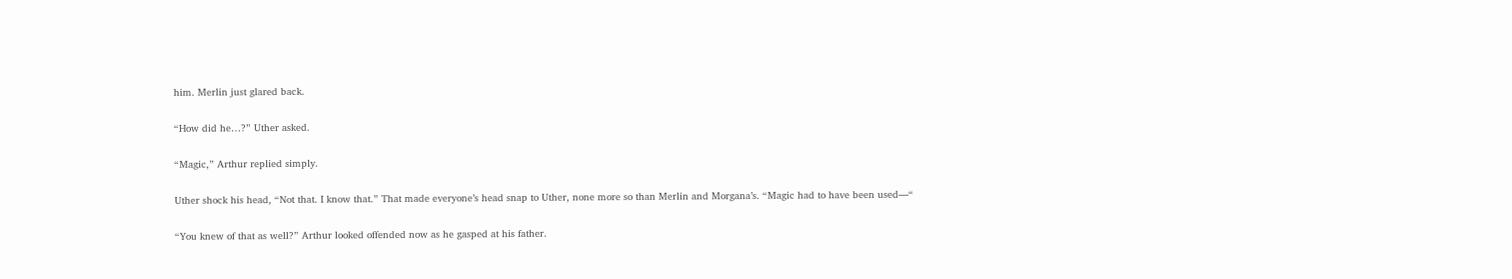him. Merlin just glared back.

“How did he…?” Uther asked.

“Magic,” Arthur replied simply.

Uther shock his head, “Not that. I know that.” That made everyone’s head snap to Uther, none more so than Merlin and Morgana’s. “Magic had to have been used—“

“You knew of that as well?” Arthur looked offended now as he gasped at his father.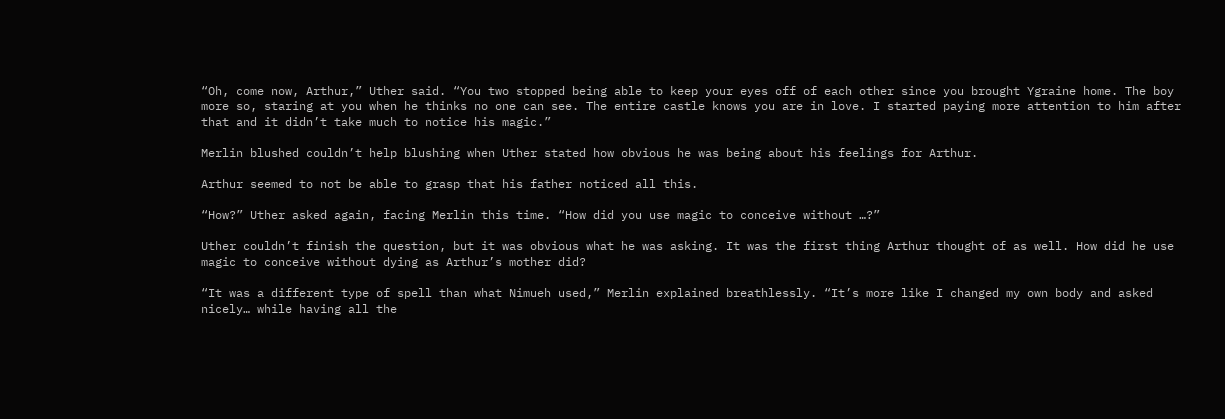“Oh, come now, Arthur,” Uther said. “You two stopped being able to keep your eyes off of each other since you brought Ygraine home. The boy more so, staring at you when he thinks no one can see. The entire castle knows you are in love. I started paying more attention to him after that and it didn’t take much to notice his magic.”

Merlin blushed couldn’t help blushing when Uther stated how obvious he was being about his feelings for Arthur.

Arthur seemed to not be able to grasp that his father noticed all this.

“How?” Uther asked again, facing Merlin this time. “How did you use magic to conceive without …?”

Uther couldn’t finish the question, but it was obvious what he was asking. It was the first thing Arthur thought of as well. How did he use magic to conceive without dying as Arthur’s mother did?

“It was a different type of spell than what Nimueh used,” Merlin explained breathlessly. “It’s more like I changed my own body and asked nicely… while having all the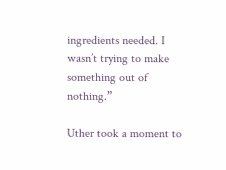ingredients needed. I wasn’t trying to make something out of nothing.”

Uther took a moment to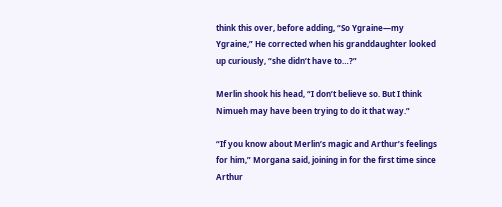think this over, before adding, “So Ygraine—my Ygraine,” He corrected when his granddaughter looked up curiously, “she didn’t have to…?”

Merlin shook his head, “I don’t believe so. But I think Nimueh may have been trying to do it that way.”

“If you know about Merlin’s magic and Arthur’s feelings for him,” Morgana said, joining in for the first time since Arthur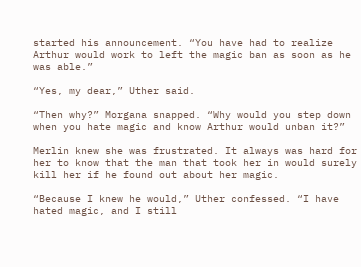started his announcement. “You have had to realize Arthur would work to left the magic ban as soon as he was able.”

“Yes, my dear,” Uther said.

“Then why?” Morgana snapped. “Why would you step down when you hate magic and know Arthur would unban it?”

Merlin knew she was frustrated. It always was hard for her to know that the man that took her in would surely kill her if he found out about her magic.

“Because I knew he would,” Uther confessed. “I have hated magic, and I still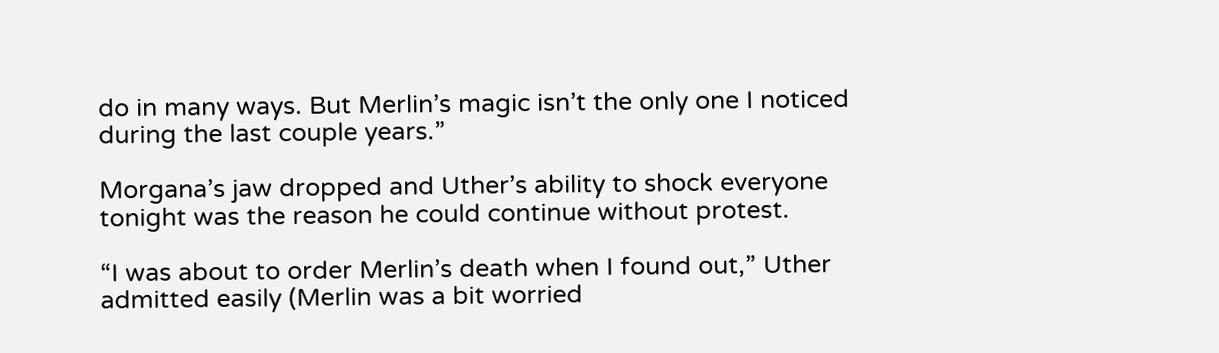do in many ways. But Merlin’s magic isn’t the only one I noticed during the last couple years.”

Morgana’s jaw dropped and Uther’s ability to shock everyone tonight was the reason he could continue without protest.

“I was about to order Merlin’s death when I found out,” Uther admitted easily (Merlin was a bit worried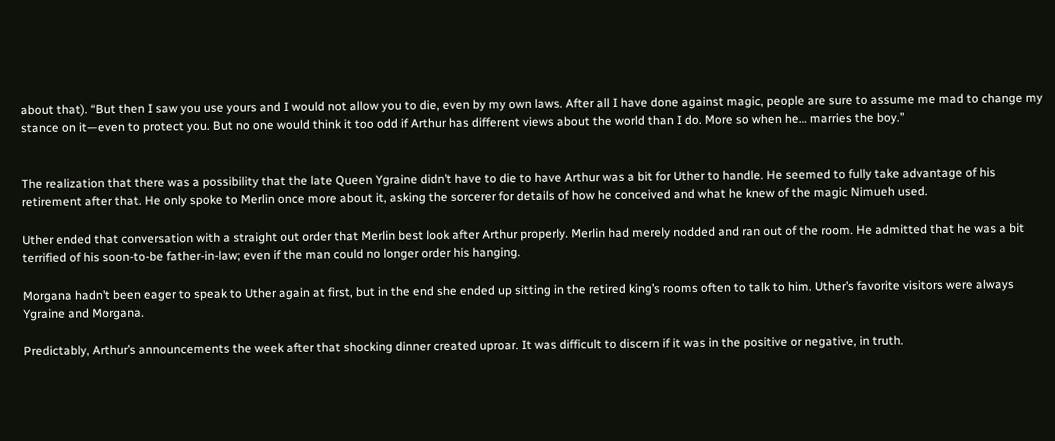about that). “But then I saw you use yours and I would not allow you to die, even by my own laws. After all I have done against magic, people are sure to assume me mad to change my stance on it—even to protect you. But no one would think it too odd if Arthur has different views about the world than I do. More so when he… marries the boy.”


The realization that there was a possibility that the late Queen Ygraine didn’t have to die to have Arthur was a bit for Uther to handle. He seemed to fully take advantage of his retirement after that. He only spoke to Merlin once more about it, asking the sorcerer for details of how he conceived and what he knew of the magic Nimueh used.

Uther ended that conversation with a straight out order that Merlin best look after Arthur properly. Merlin had merely nodded and ran out of the room. He admitted that he was a bit terrified of his soon-to-be father-in-law; even if the man could no longer order his hanging.

Morgana hadn’t been eager to speak to Uther again at first, but in the end she ended up sitting in the retired king’s rooms often to talk to him. Uther’s favorite visitors were always Ygraine and Morgana.

Predictably, Arthur’s announcements the week after that shocking dinner created uproar. It was difficult to discern if it was in the positive or negative, in truth.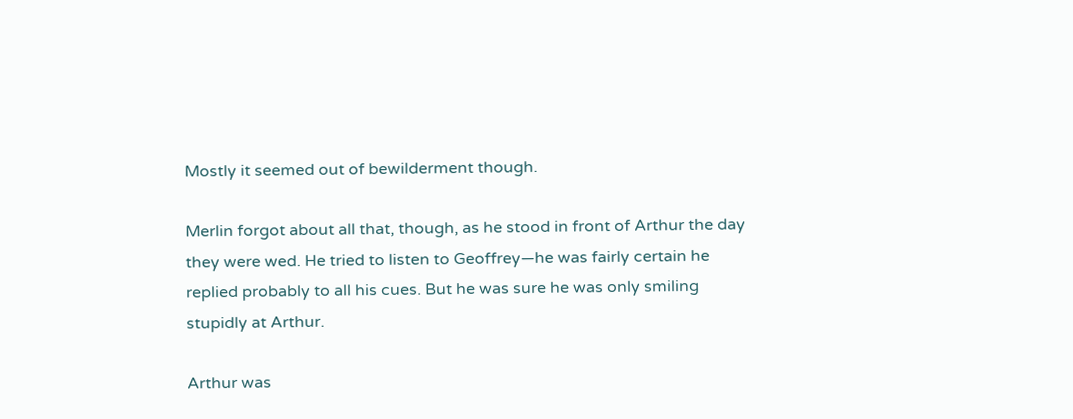Mostly it seemed out of bewilderment though.

Merlin forgot about all that, though, as he stood in front of Arthur the day they were wed. He tried to listen to Geoffrey—he was fairly certain he replied probably to all his cues. But he was sure he was only smiling stupidly at Arthur.

Arthur was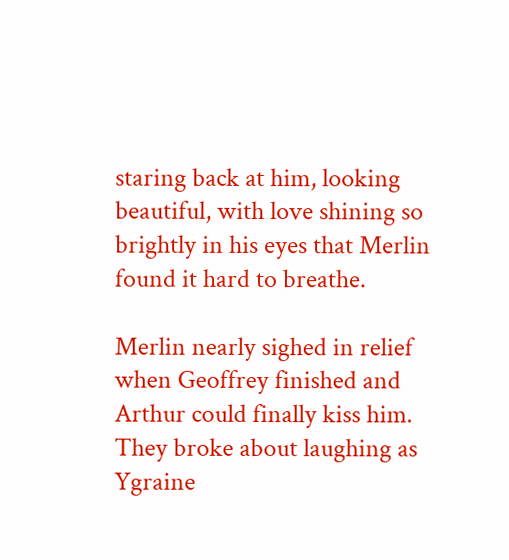staring back at him, looking beautiful, with love shining so brightly in his eyes that Merlin found it hard to breathe.

Merlin nearly sighed in relief when Geoffrey finished and Arthur could finally kiss him. They broke about laughing as Ygraine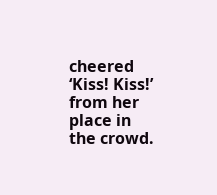cheered ‘Kiss! Kiss!’ from her place in the crowd.